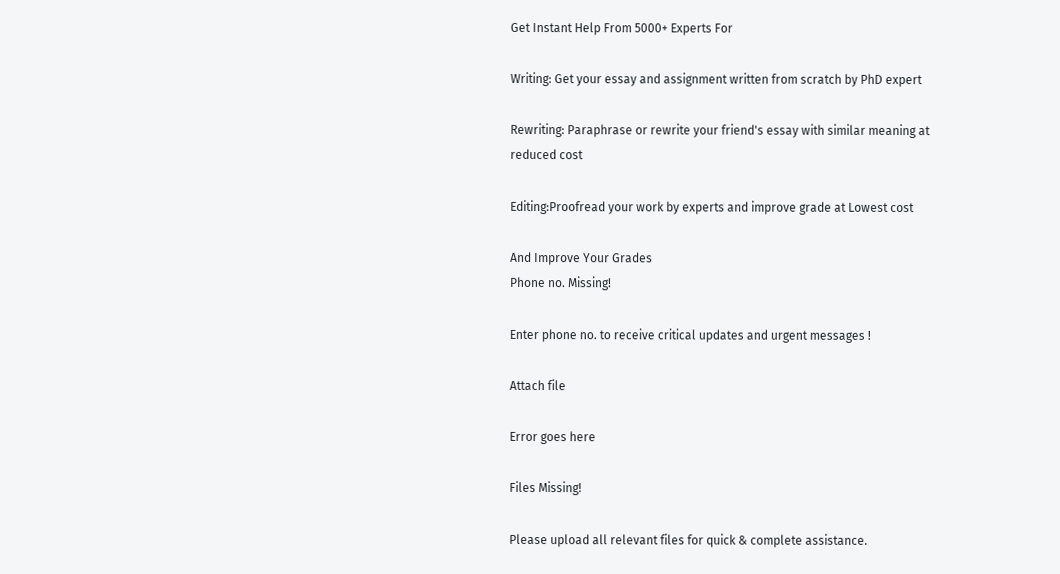Get Instant Help From 5000+ Experts For

Writing: Get your essay and assignment written from scratch by PhD expert

Rewriting: Paraphrase or rewrite your friend's essay with similar meaning at reduced cost

Editing:Proofread your work by experts and improve grade at Lowest cost

And Improve Your Grades
Phone no. Missing!

Enter phone no. to receive critical updates and urgent messages !

Attach file

Error goes here

Files Missing!

Please upload all relevant files for quick & complete assistance.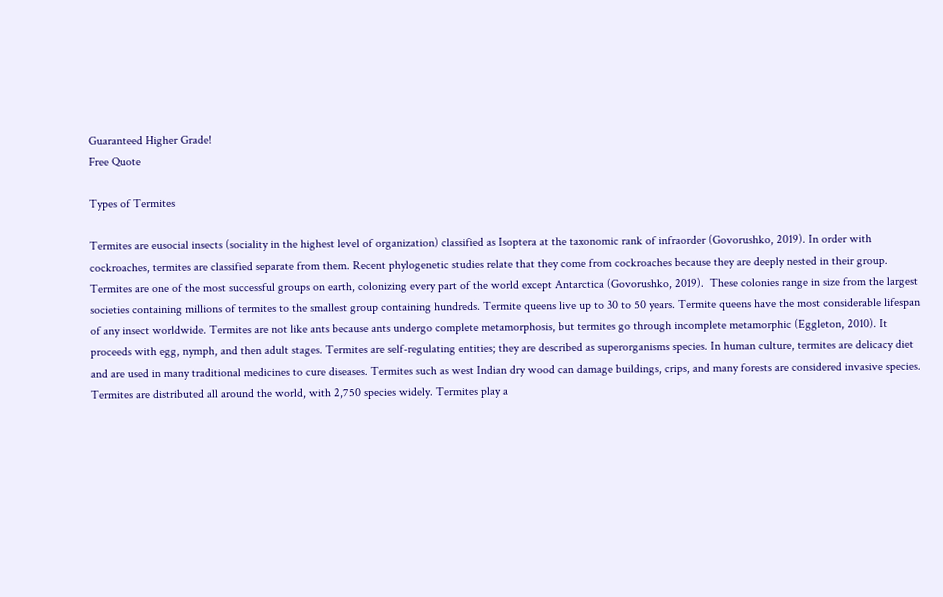Guaranteed Higher Grade!
Free Quote

Types of Termites

Termites are eusocial insects (sociality in the highest level of organization) classified as Isoptera at the taxonomic rank of infraorder (Govorushko, 2019). In order with cockroaches, termites are classified separate from them. Recent phylogenetic studies relate that they come from cockroaches because they are deeply nested in their group. Termites are one of the most successful groups on earth, colonizing every part of the world except Antarctica (Govorushko, 2019).  These colonies range in size from the largest societies containing millions of termites to the smallest group containing hundreds. Termite queens live up to 30 to 50 years. Termite queens have the most considerable lifespan of any insect worldwide. Termites are not like ants because ants undergo complete metamorphosis, but termites go through incomplete metamorphic (Eggleton, 2010). It proceeds with egg, nymph, and then adult stages. Termites are self-regulating entities; they are described as superorganisms species. In human culture, termites are delicacy diet and are used in many traditional medicines to cure diseases. Termites such as west Indian dry wood can damage buildings, crips, and many forests are considered invasive species. Termites are distributed all around the world, with 2,750 species widely. Termites play a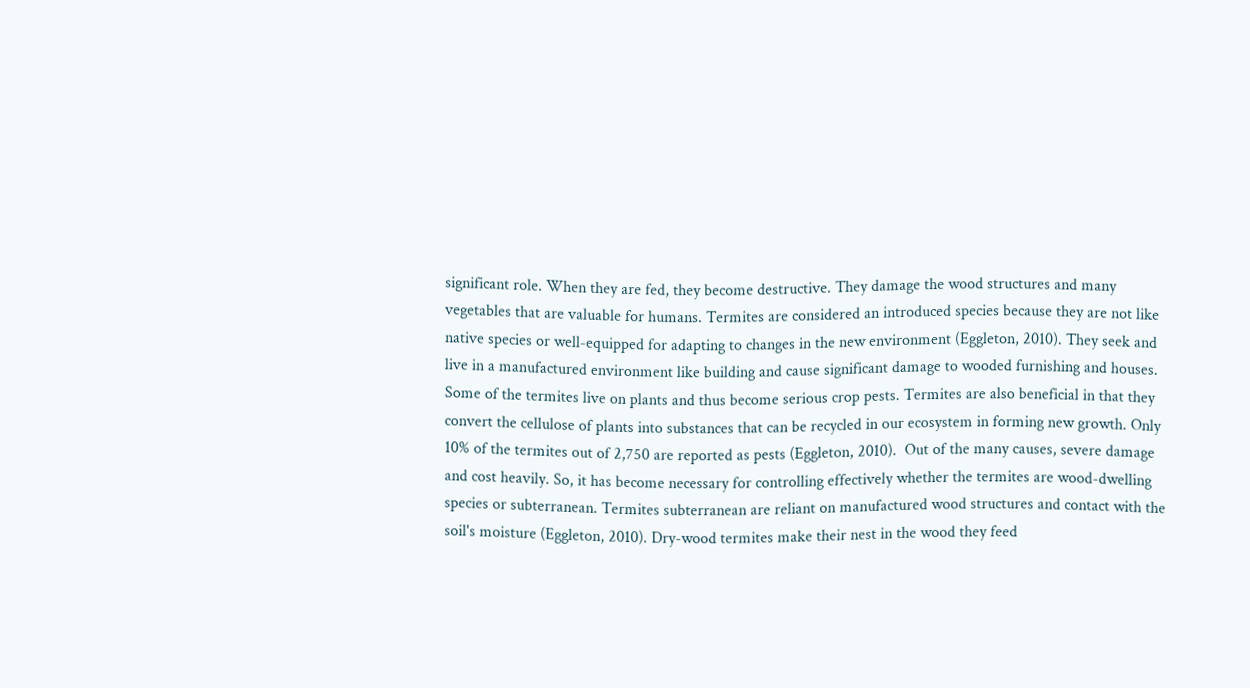significant role. When they are fed, they become destructive. They damage the wood structures and many vegetables that are valuable for humans. Termites are considered an introduced species because they are not like native species or well-equipped for adapting to changes in the new environment (Eggleton, 2010). They seek and live in a manufactured environment like building and cause significant damage to wooded furnishing and houses. Some of the termites live on plants and thus become serious crop pests. Termites are also beneficial in that they convert the cellulose of plants into substances that can be recycled in our ecosystem in forming new growth. Only 10% of the termites out of 2,750 are reported as pests (Eggleton, 2010).  Out of the many causes, severe damage and cost heavily. So, it has become necessary for controlling effectively whether the termites are wood-dwelling species or subterranean. Termites subterranean are reliant on manufactured wood structures and contact with the soil's moisture (Eggleton, 2010). Dry-wood termites make their nest in the wood they feed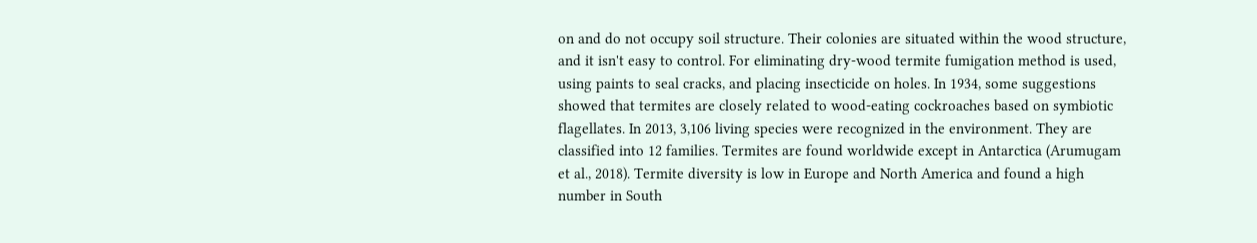on and do not occupy soil structure. Their colonies are situated within the wood structure, and it isn't easy to control. For eliminating dry-wood termite fumigation method is used, using paints to seal cracks, and placing insecticide on holes. In 1934, some suggestions showed that termites are closely related to wood-eating cockroaches based on symbiotic flagellates. In 2013, 3,106 living species were recognized in the environment. They are classified into 12 families. Termites are found worldwide except in Antarctica (Arumugam et al., 2018). Termite diversity is low in Europe and North America and found a high number in South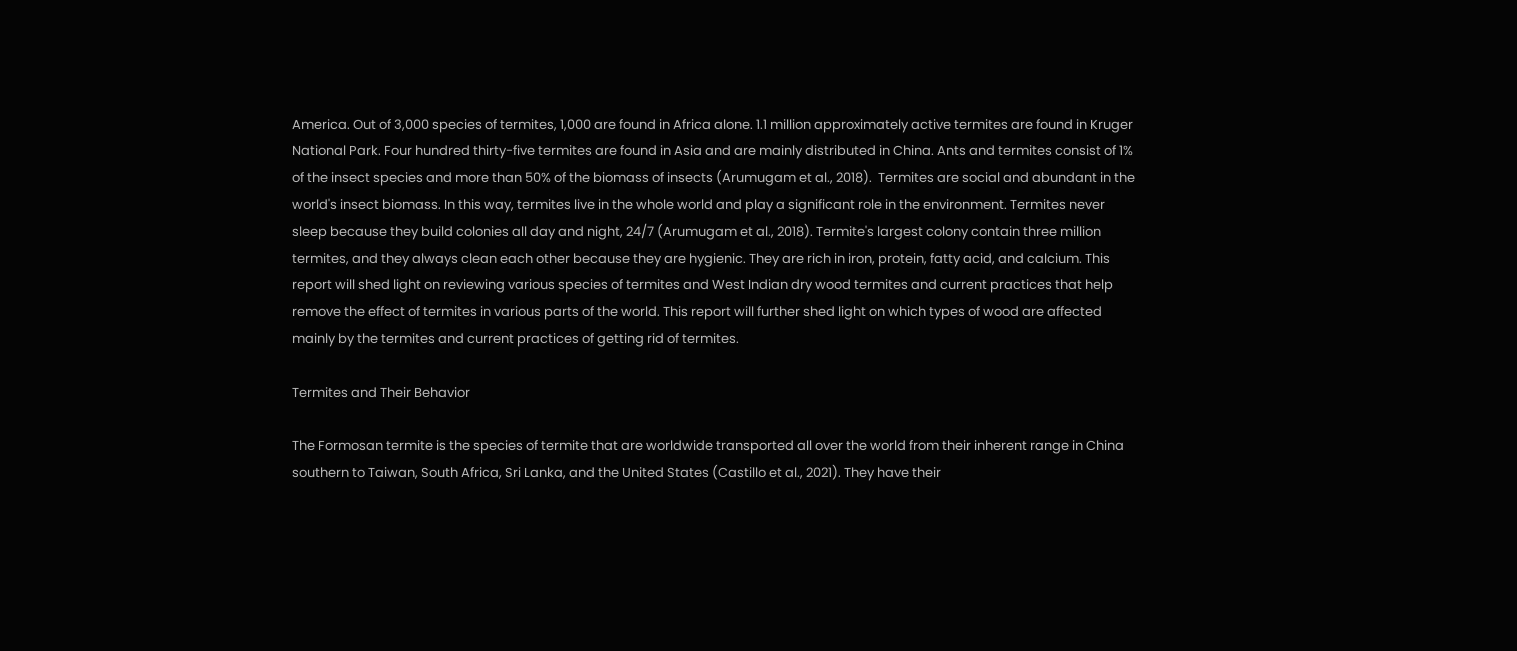America. Out of 3,000 species of termites, 1,000 are found in Africa alone. 1.1 million approximately active termites are found in Kruger National Park. Four hundred thirty-five termites are found in Asia and are mainly distributed in China. Ants and termites consist of 1% of the insect species and more than 50% of the biomass of insects (Arumugam et al., 2018).  Termites are social and abundant in the world's insect biomass. In this way, termites live in the whole world and play a significant role in the environment. Termites never sleep because they build colonies all day and night, 24/7 (Arumugam et al., 2018). Termite's largest colony contain three million termites, and they always clean each other because they are hygienic. They are rich in iron, protein, fatty acid, and calcium. This report will shed light on reviewing various species of termites and West Indian dry wood termites and current practices that help remove the effect of termites in various parts of the world. This report will further shed light on which types of wood are affected mainly by the termites and current practices of getting rid of termites.

Termites and Their Behavior

The Formosan termite is the species of termite that are worldwide transported all over the world from their inherent range in China southern to Taiwan, South Africa, Sri Lanka, and the United States (Castillo et al., 2021). They have their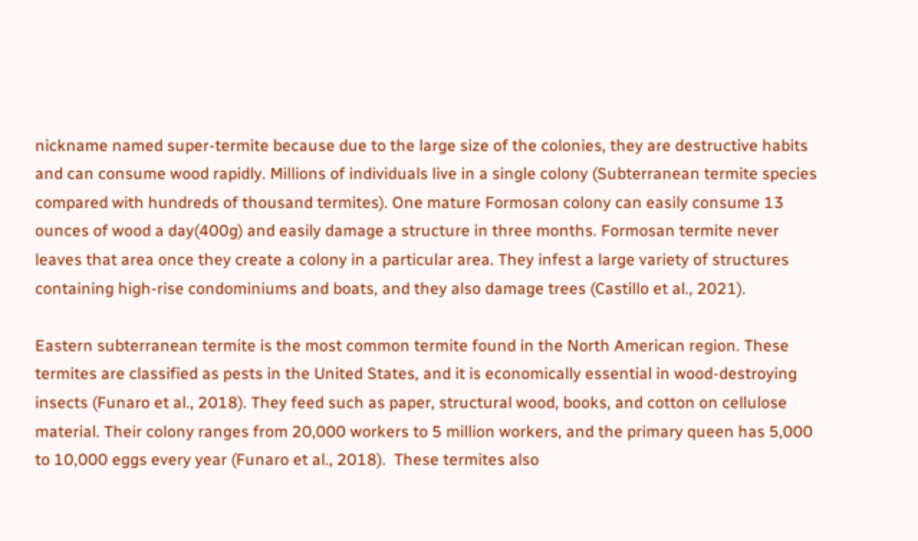nickname named super-termite because due to the large size of the colonies, they are destructive habits and can consume wood rapidly. Millions of individuals live in a single colony (Subterranean termite species compared with hundreds of thousand termites). One mature Formosan colony can easily consume 13 ounces of wood a day(400g) and easily damage a structure in three months. Formosan termite never leaves that area once they create a colony in a particular area. They infest a large variety of structures containing high-rise condominiums and boats, and they also damage trees (Castillo et al., 2021).

Eastern subterranean termite is the most common termite found in the North American region. These termites are classified as pests in the United States, and it is economically essential in wood-destroying insects (Funaro et al., 2018). They feed such as paper, structural wood, books, and cotton on cellulose material. Their colony ranges from 20,000 workers to 5 million workers, and the primary queen has 5,000 to 10,000 eggs every year (Funaro et al., 2018).  These termites also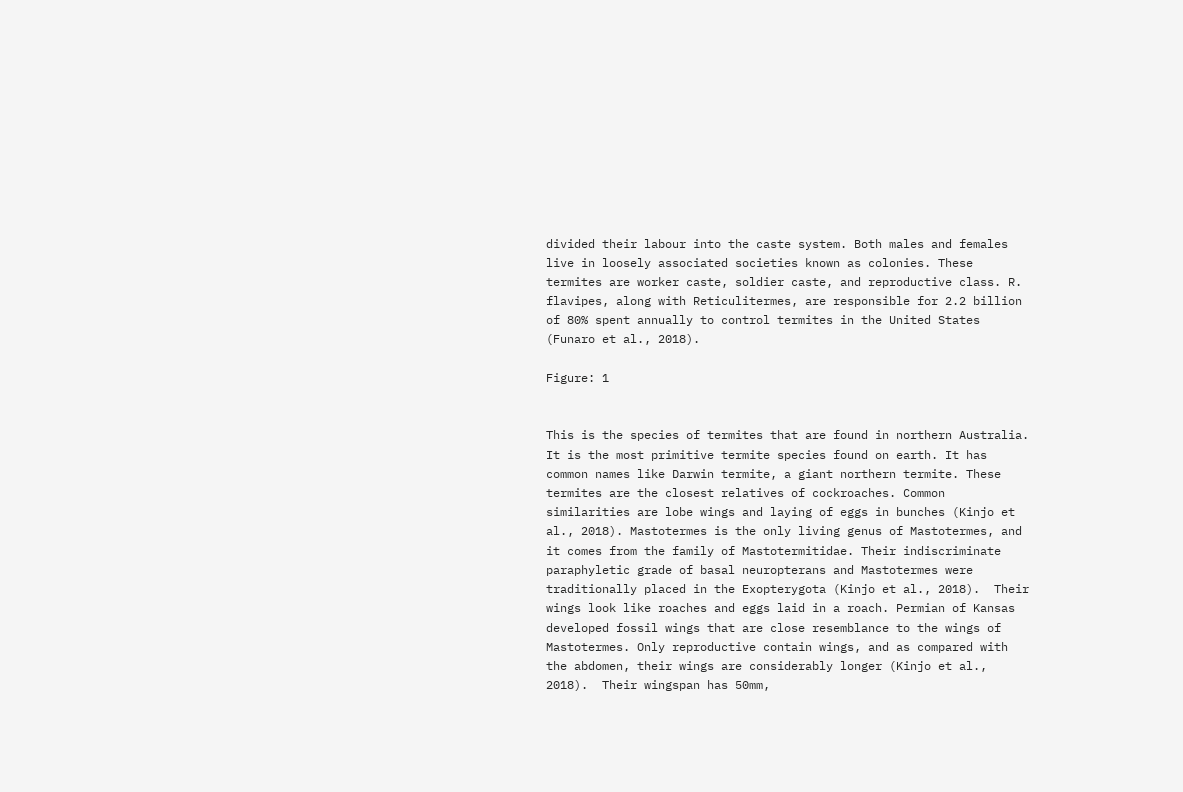divided their labour into the caste system. Both males and females live in loosely associated societies known as colonies. These termites are worker caste, soldier caste, and reproductive class. R. flavipes, along with Reticulitermes, are responsible for 2.2 billion of 80% spent annually to control termites in the United States (Funaro et al., 2018).

Figure: 1


This is the species of termites that are found in northern Australia. It is the most primitive termite species found on earth. It has common names like Darwin termite, a giant northern termite. These termites are the closest relatives of cockroaches. Common similarities are lobe wings and laying of eggs in bunches (Kinjo et al., 2018). Mastotermes is the only living genus of Mastotermes, and it comes from the family of Mastotermitidae. Their indiscriminate paraphyletic grade of basal neuropterans and Mastotermes were traditionally placed in the Exopterygota (Kinjo et al., 2018).  Their wings look like roaches and eggs laid in a roach. Permian of Kansas developed fossil wings that are close resemblance to the wings of Mastotermes. Only reproductive contain wings, and as compared with the abdomen, their wings are considerably longer (Kinjo et al., 2018).  Their wingspan has 50mm,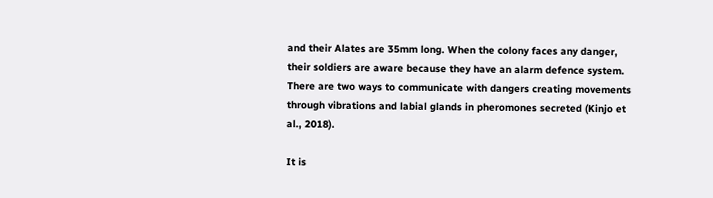and their Alates are 35mm long. When the colony faces any danger, their soldiers are aware because they have an alarm defence system. There are two ways to communicate with dangers creating movements through vibrations and labial glands in pheromones secreted (Kinjo et al., 2018).

It is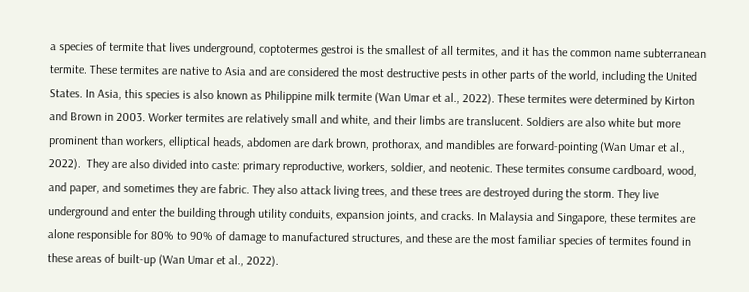a species of termite that lives underground, coptotermes gestroi is the smallest of all termites, and it has the common name subterranean termite. These termites are native to Asia and are considered the most destructive pests in other parts of the world, including the United States. In Asia, this species is also known as Philippine milk termite (Wan Umar et al., 2022). These termites were determined by Kirton and Brown in 2003. Worker termites are relatively small and white, and their limbs are translucent. Soldiers are also white but more prominent than workers, elliptical heads, abdomen are dark brown, prothorax, and mandibles are forward-pointing (Wan Umar et al., 2022).  They are also divided into caste: primary reproductive, workers, soldier, and neotenic. These termites consume cardboard, wood, and paper, and sometimes they are fabric. They also attack living trees, and these trees are destroyed during the storm. They live underground and enter the building through utility conduits, expansion joints, and cracks. In Malaysia and Singapore, these termites are alone responsible for 80% to 90% of damage to manufactured structures, and these are the most familiar species of termites found in these areas of built-up (Wan Umar et al., 2022).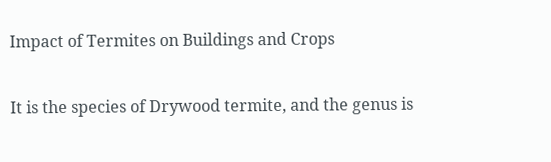Impact of Termites on Buildings and Crops

It is the species of Drywood termite, and the genus is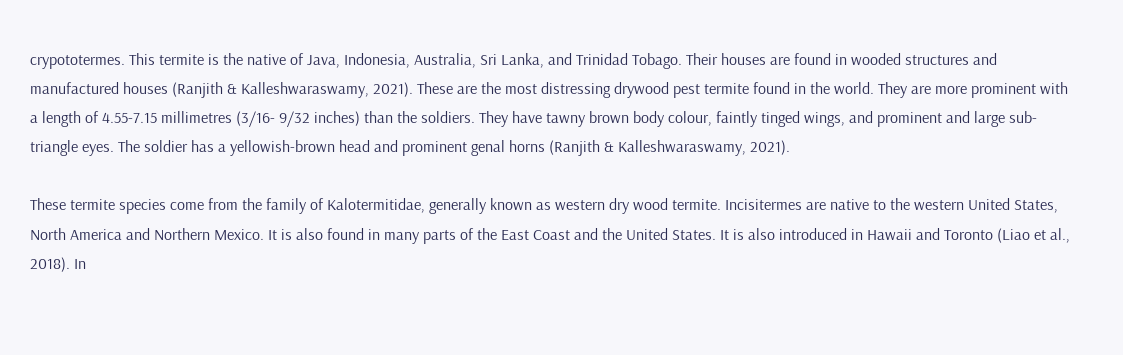crypototermes. This termite is the native of Java, Indonesia, Australia, Sri Lanka, and Trinidad Tobago. Their houses are found in wooded structures and manufactured houses (Ranjith & Kalleshwaraswamy, 2021). These are the most distressing drywood pest termite found in the world. They are more prominent with a length of 4.55-7.15 millimetres (3/16- 9/32 inches) than the soldiers. They have tawny brown body colour, faintly tinged wings, and prominent and large sub-triangle eyes. The soldier has a yellowish-brown head and prominent genal horns (Ranjith & Kalleshwaraswamy, 2021).

These termite species come from the family of Kalotermitidae, generally known as western dry wood termite. Incisitermes are native to the western United States, North America and Northern Mexico. It is also found in many parts of the East Coast and the United States. It is also introduced in Hawaii and Toronto (Liao et al., 2018). In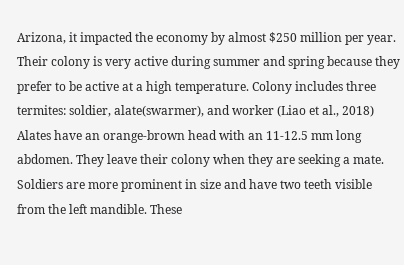Arizona, it impacted the economy by almost $250 million per year. Their colony is very active during summer and spring because they prefer to be active at a high temperature. Colony includes three termites: soldier, alate(swarmer), and worker (Liao et al., 2018) Alates have an orange-brown head with an 11-12.5 mm long abdomen. They leave their colony when they are seeking a mate. Soldiers are more prominent in size and have two teeth visible from the left mandible. These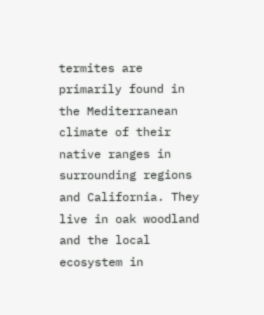termites are primarily found in the Mediterranean climate of their native ranges in surrounding regions and California. They live in oak woodland and the local ecosystem in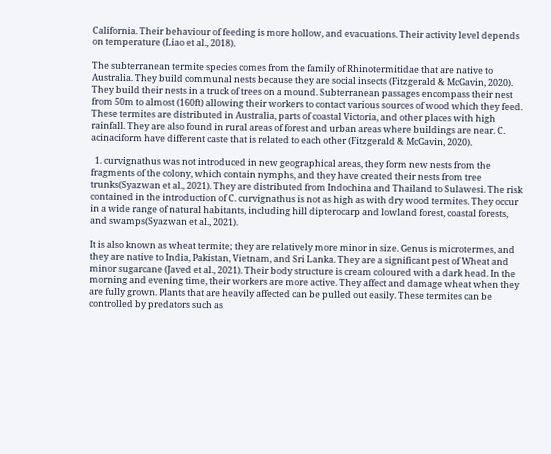California. Their behaviour of feeding is more hollow, and evacuations. Their activity level depends on temperature (Liao et al., 2018).

The subterranean termite species comes from the family of Rhinotermitidae that are native to Australia. They build communal nests because they are social insects (Fitzgerald & McGavin, 2020). They build their nests in a truck of trees on a mound. Subterranean passages encompass their nest from 50m to almost (160ft) allowing their workers to contact various sources of wood which they feed. These termites are distributed in Australia, parts of coastal Victoria, and other places with high rainfall. They are also found in rural areas of forest and urban areas where buildings are near. C. acinaciform have different caste that is related to each other (Fitzgerald & McGavin, 2020).

  1. curvignathus was not introduced in new geographical areas, they form new nests from the fragments of the colony, which contain nymphs, and they have created their nests from tree trunks(Syazwan et al., 2021). They are distributed from Indochina and Thailand to Sulawesi. The risk contained in the introduction of C. curvignathus is not as high as with dry wood termites. They occur in a wide range of natural habitants, including hill dipterocarp and lowland forest, coastal forests, and swamps(Syazwan et al., 2021).

It is also known as wheat termite; they are relatively more minor in size. Genus is microtermes, and they are native to India, Pakistan, Vietnam, and Sri Lanka. They are a significant pest of Wheat and minor sugarcane (Javed et al., 2021). Their body structure is cream coloured with a dark head. In the morning and evening time, their workers are more active. They affect and damage wheat when they are fully grown. Plants that are heavily affected can be pulled out easily. These termites can be controlled by predators such as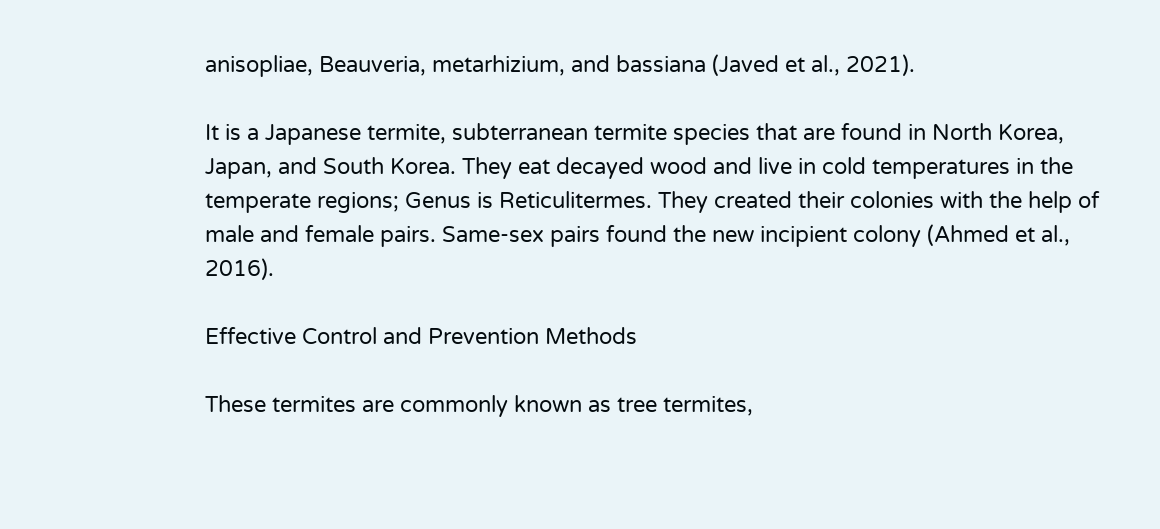anisopliae, Beauveria, metarhizium, and bassiana (Javed et al., 2021).

It is a Japanese termite, subterranean termite species that are found in North Korea, Japan, and South Korea. They eat decayed wood and live in cold temperatures in the temperate regions; Genus is Reticulitermes. They created their colonies with the help of male and female pairs. Same-sex pairs found the new incipient colony (Ahmed et al., 2016).

Effective Control and Prevention Methods

These termites are commonly known as tree termites,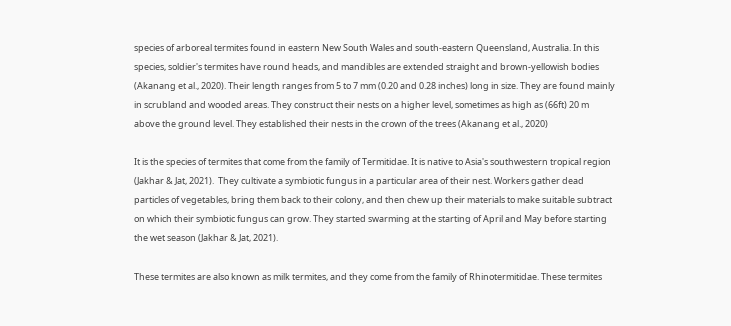species of arboreal termites found in eastern New South Wales and south-eastern Queensland, Australia. In this species, soldier's termites have round heads, and mandibles are extended straight and brown-yellowish bodies (Akanang et al., 2020). Their length ranges from 5 to 7 mm (0.20 and 0.28 inches) long in size. They are found mainly in scrubland and wooded areas. They construct their nests on a higher level, sometimes as high as (66ft) 20 m above the ground level. They established their nests in the crown of the trees (Akanang et al., 2020)

It is the species of termites that come from the family of Termitidae. It is native to Asia's southwestern tropical region (Jakhar & Jat, 2021).  They cultivate a symbiotic fungus in a particular area of their nest. Workers gather dead particles of vegetables, bring them back to their colony, and then chew up their materials to make suitable subtract on which their symbiotic fungus can grow. They started swarming at the starting of April and May before starting the wet season (Jakhar & Jat, 2021).

These termites are also known as milk termites, and they come from the family of Rhinotermitidae. These termites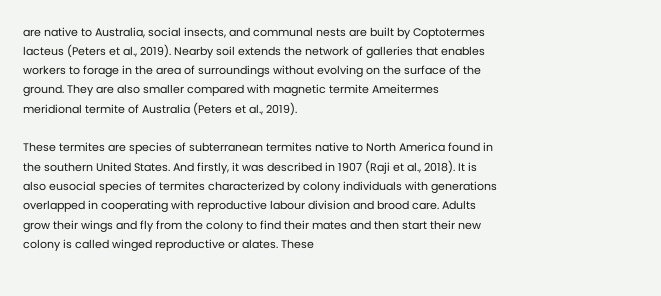are native to Australia, social insects, and communal nests are built by Coptotermes lacteus (Peters et al., 2019). Nearby soil extends the network of galleries that enables workers to forage in the area of surroundings without evolving on the surface of the ground. They are also smaller compared with magnetic termite Ameitermes meridional termite of Australia (Peters et al., 2019).

These termites are species of subterranean termites native to North America found in the southern United States. And firstly, it was described in 1907 (Raji et al., 2018). It is also eusocial species of termites characterized by colony individuals with generations overlapped in cooperating with reproductive labour division and brood care. Adults grow their wings and fly from the colony to find their mates and then start their new colony is called winged reproductive or alates. These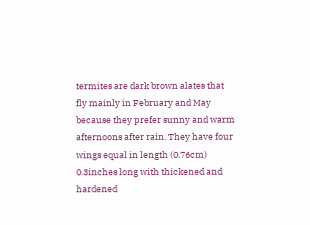termites are dark brown alates that fly mainly in February and May because they prefer sunny and warm afternoons after rain. They have four wings equal in length (0.76cm) 0.3inches long with thickened and hardened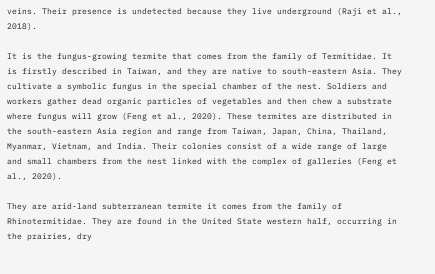veins. Their presence is undetected because they live underground (Raji et al., 2018).

It is the fungus-growing termite that comes from the family of Termitidae. It is firstly described in Taiwan, and they are native to south-eastern Asia. They cultivate a symbolic fungus in the special chamber of the nest. Soldiers and workers gather dead organic particles of vegetables and then chew a substrate where fungus will grow (Feng et al., 2020). These termites are distributed in the south-eastern Asia region and range from Taiwan, Japan, China, Thailand, Myanmar, Vietnam, and India. Their colonies consist of a wide range of large and small chambers from the nest linked with the complex of galleries (Feng et al., 2020).

They are arid-land subterranean termite it comes from the family of Rhinotermitidae. They are found in the United State western half, occurring in the prairies, dry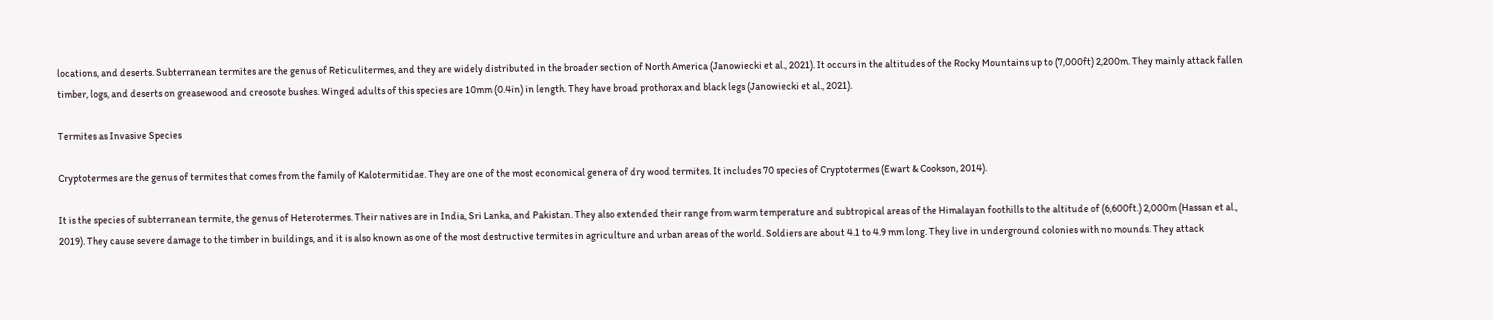locations, and deserts. Subterranean termites are the genus of Reticulitermes, and they are widely distributed in the broader section of North America (Janowiecki et al., 2021). It occurs in the altitudes of the Rocky Mountains up to (7,000ft) 2,200m. They mainly attack fallen timber, logs, and deserts on greasewood and creosote bushes. Winged adults of this species are 10mm (0.4in) in length. They have broad prothorax and black legs (Janowiecki et al., 2021).

Termites as Invasive Species

Cryptotermes are the genus of termites that comes from the family of Kalotermitidae. They are one of the most economical genera of dry wood termites. It includes 70 species of Cryptotermes (Ewart & Cookson, 2014).

It is the species of subterranean termite, the genus of Heterotermes. Their natives are in India, Sri Lanka, and Pakistan. They also extended their range from warm temperature and subtropical areas of the Himalayan foothills to the altitude of (6,600ft.) 2,000m (Hassan et al., 2019). They cause severe damage to the timber in buildings, and it is also known as one of the most destructive termites in agriculture and urban areas of the world. Soldiers are about 4.1 to 4.9 mm long. They live in underground colonies with no mounds. They attack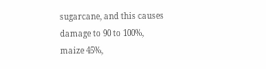sugarcane, and this causes damage to 90 to 100%, maize 45%,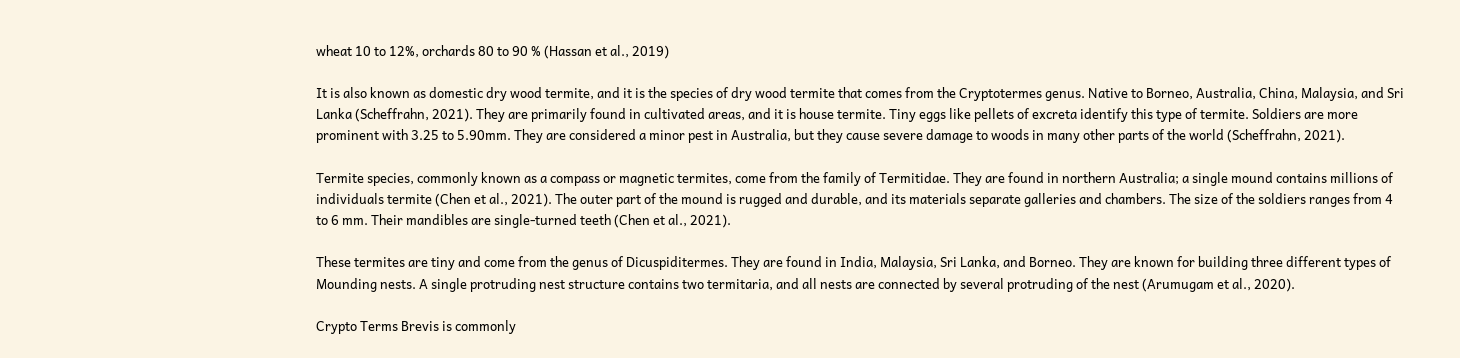wheat 10 to 12%, orchards 80 to 90 % (Hassan et al., 2019)

It is also known as domestic dry wood termite, and it is the species of dry wood termite that comes from the Cryptotermes genus. Native to Borneo, Australia, China, Malaysia, and Sri Lanka (Scheffrahn, 2021). They are primarily found in cultivated areas, and it is house termite. Tiny eggs like pellets of excreta identify this type of termite. Soldiers are more prominent with 3.25 to 5.90mm. They are considered a minor pest in Australia, but they cause severe damage to woods in many other parts of the world (Scheffrahn, 2021).

Termite species, commonly known as a compass or magnetic termites, come from the family of Termitidae. They are found in northern Australia; a single mound contains millions of individuals termite (Chen et al., 2021). The outer part of the mound is rugged and durable, and its materials separate galleries and chambers. The size of the soldiers ranges from 4 to 6 mm. Their mandibles are single-turned teeth (Chen et al., 2021).

These termites are tiny and come from the genus of Dicuspiditermes. They are found in India, Malaysia, Sri Lanka, and Borneo. They are known for building three different types of Mounding nests. A single protruding nest structure contains two termitaria, and all nests are connected by several protruding of the nest (Arumugam et al., 2020).

Crypto Terms Brevis is commonly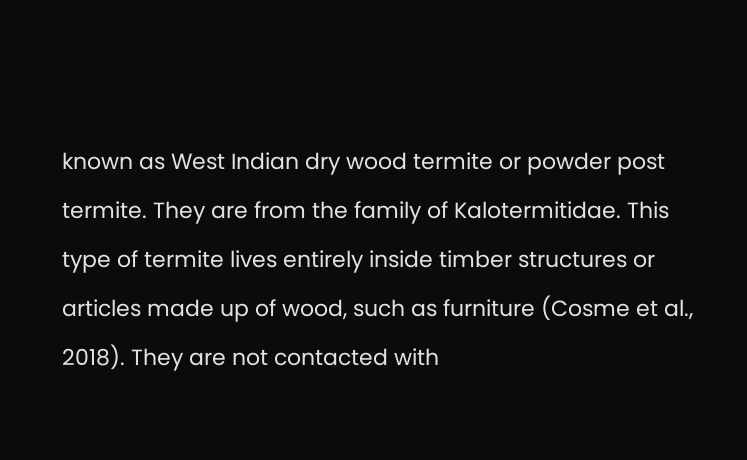known as West Indian dry wood termite or powder post termite. They are from the family of Kalotermitidae. This type of termite lives entirely inside timber structures or articles made up of wood, such as furniture (Cosme et al., 2018). They are not contacted with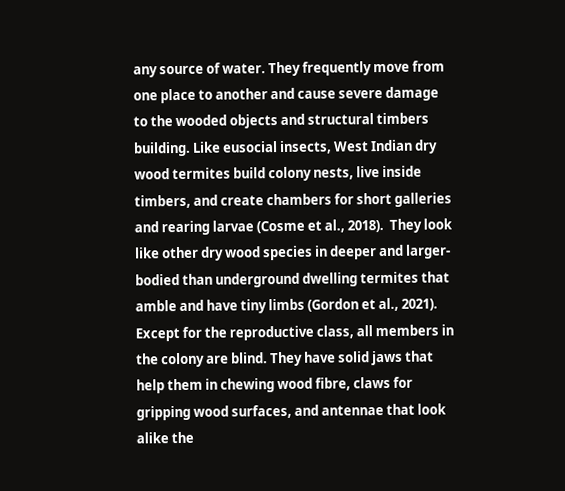any source of water. They frequently move from one place to another and cause severe damage to the wooded objects and structural timbers building. Like eusocial insects, West Indian dry wood termites build colony nests, live inside timbers, and create chambers for short galleries and rearing larvae (Cosme et al., 2018).  They look like other dry wood species in deeper and larger-bodied than underground dwelling termites that amble and have tiny limbs (Gordon et al., 2021). Except for the reproductive class, all members in the colony are blind. They have solid jaws that help them in chewing wood fibre, claws for gripping wood surfaces, and antennae that look alike the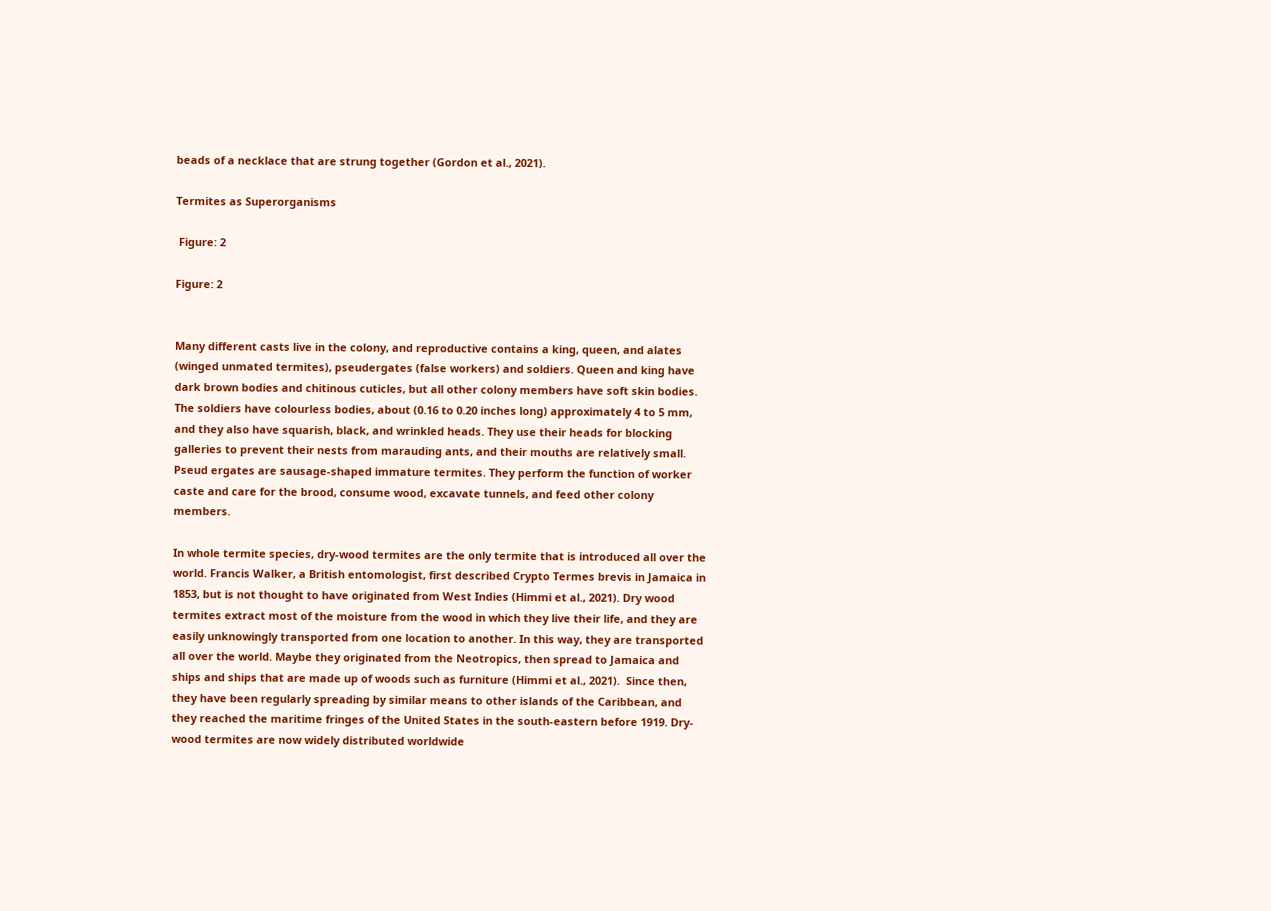beads of a necklace that are strung together (Gordon et al., 2021).

Termites as Superorganisms

 Figure: 2

Figure: 2


Many different casts live in the colony, and reproductive contains a king, queen, and alates (winged unmated termites), pseudergates (false workers) and soldiers. Queen and king have dark brown bodies and chitinous cuticles, but all other colony members have soft skin bodies. The soldiers have colourless bodies, about (0.16 to 0.20 inches long) approximately 4 to 5 mm, and they also have squarish, black, and wrinkled heads. They use their heads for blocking galleries to prevent their nests from marauding ants, and their mouths are relatively small. Pseud ergates are sausage-shaped immature termites. They perform the function of worker caste and care for the brood, consume wood, excavate tunnels, and feed other colony members.

In whole termite species, dry-wood termites are the only termite that is introduced all over the world. Francis Walker, a British entomologist, first described Crypto Termes brevis in Jamaica in 1853, but is not thought to have originated from West Indies (Himmi et al., 2021). Dry wood termites extract most of the moisture from the wood in which they live their life, and they are easily unknowingly transported from one location to another. In this way, they are transported all over the world. Maybe they originated from the Neotropics, then spread to Jamaica and ships and ships that are made up of woods such as furniture (Himmi et al., 2021).  Since then, they have been regularly spreading by similar means to other islands of the Caribbean, and they reached the maritime fringes of the United States in the south-eastern before 1919. Dry-wood termites are now widely distributed worldwide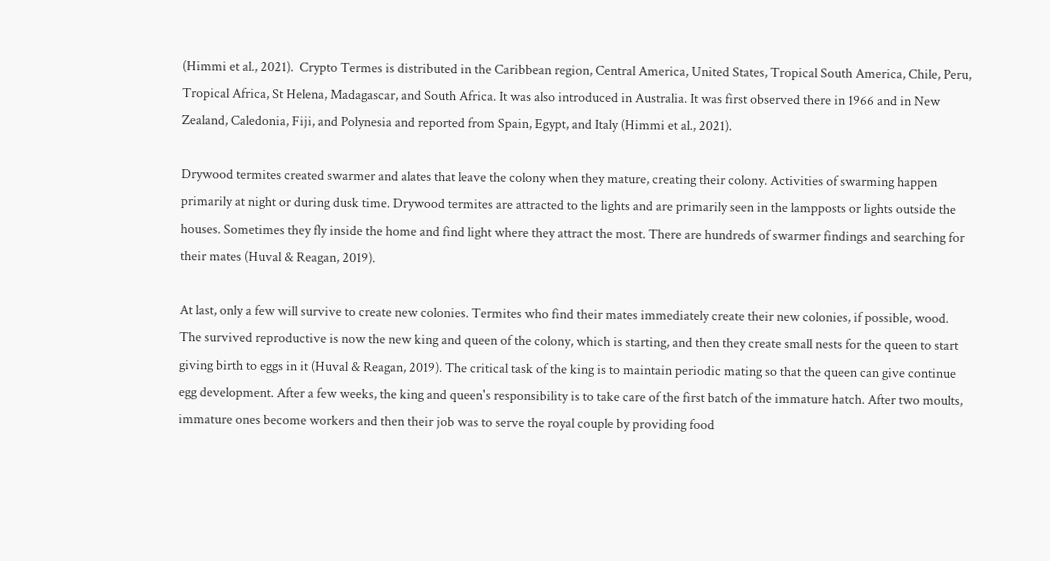(Himmi et al., 2021).  Crypto Termes is distributed in the Caribbean region, Central America, United States, Tropical South America, Chile, Peru, Tropical Africa, St Helena, Madagascar, and South Africa. It was also introduced in Australia. It was first observed there in 1966 and in New Zealand, Caledonia, Fiji, and Polynesia and reported from Spain, Egypt, and Italy (Himmi et al., 2021).

Drywood termites created swarmer and alates that leave the colony when they mature, creating their colony. Activities of swarming happen primarily at night or during dusk time. Drywood termites are attracted to the lights and are primarily seen in the lampposts or lights outside the houses. Sometimes they fly inside the home and find light where they attract the most. There are hundreds of swarmer findings and searching for their mates (Huval & Reagan, 2019).

At last, only a few will survive to create new colonies. Termites who find their mates immediately create their new colonies, if possible, wood. The survived reproductive is now the new king and queen of the colony, which is starting, and then they create small nests for the queen to start giving birth to eggs in it (Huval & Reagan, 2019). The critical task of the king is to maintain periodic mating so that the queen can give continue egg development. After a few weeks, the king and queen's responsibility is to take care of the first batch of the immature hatch. After two moults, immature ones become workers and then their job was to serve the royal couple by providing food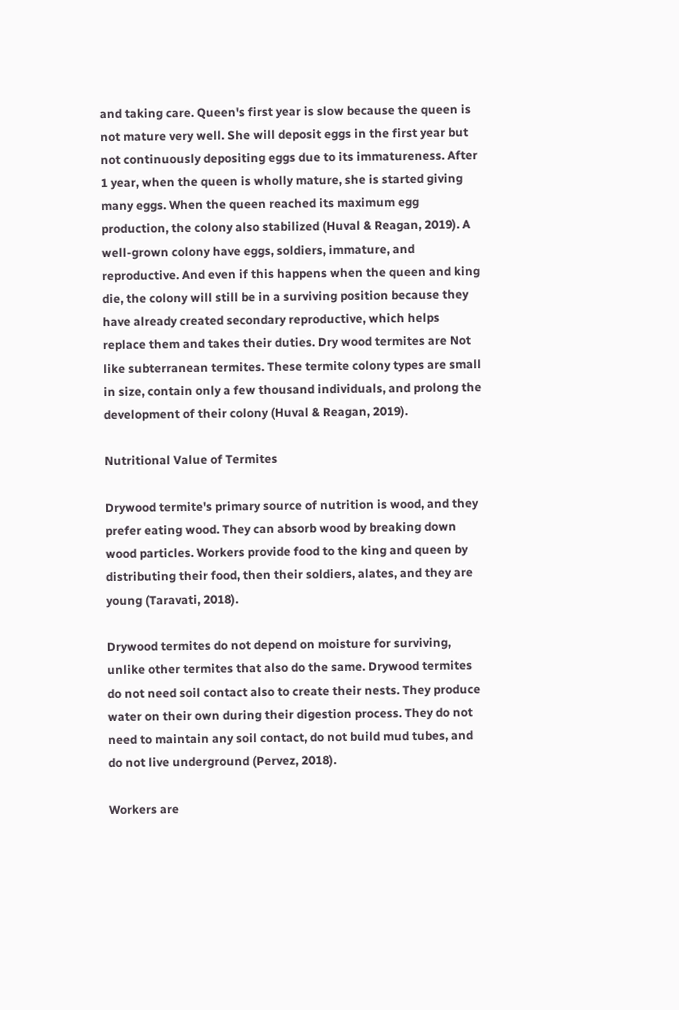and taking care. Queen's first year is slow because the queen is not mature very well. She will deposit eggs in the first year but not continuously depositing eggs due to its immatureness. After 1 year, when the queen is wholly mature, she is started giving many eggs. When the queen reached its maximum egg production, the colony also stabilized (Huval & Reagan, 2019). A well-grown colony have eggs, soldiers, immature, and reproductive. And even if this happens when the queen and king die, the colony will still be in a surviving position because they have already created secondary reproductive, which helps replace them and takes their duties. Dry wood termites are Not like subterranean termites. These termite colony types are small in size, contain only a few thousand individuals, and prolong the development of their colony (Huval & Reagan, 2019).

Nutritional Value of Termites

Drywood termite's primary source of nutrition is wood, and they prefer eating wood. They can absorb wood by breaking down wood particles. Workers provide food to the king and queen by distributing their food, then their soldiers, alates, and they are young (Taravati, 2018).

Drywood termites do not depend on moisture for surviving, unlike other termites that also do the same. Drywood termites do not need soil contact also to create their nests. They produce water on their own during their digestion process. They do not need to maintain any soil contact, do not build mud tubes, and do not live underground (Pervez, 2018).

Workers are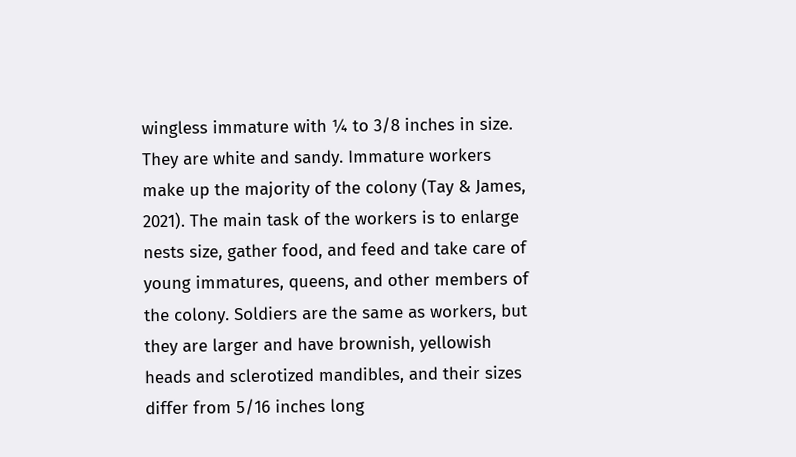wingless immature with ¼ to 3/8 inches in size. They are white and sandy. Immature workers make up the majority of the colony (Tay & James, 2021). The main task of the workers is to enlarge nests size, gather food, and feed and take care of young immatures, queens, and other members of the colony. Soldiers are the same as workers, but they are larger and have brownish, yellowish heads and sclerotized mandibles, and their sizes differ from 5/16 inches long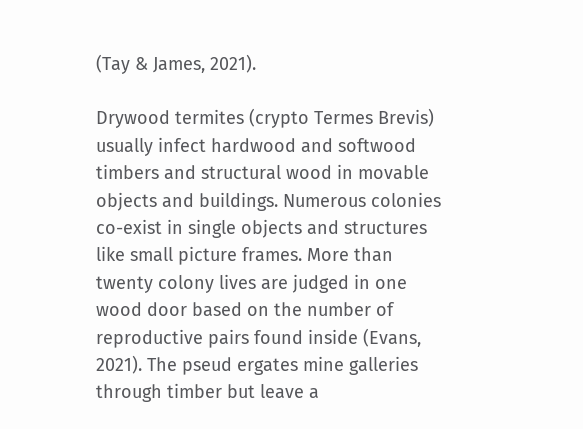(Tay & James, 2021).

Drywood termites (crypto Termes Brevis) usually infect hardwood and softwood timbers and structural wood in movable objects and buildings. Numerous colonies co-exist in single objects and structures like small picture frames. More than twenty colony lives are judged in one wood door based on the number of reproductive pairs found inside (Evans, 2021). The pseud ergates mine galleries through timber but leave a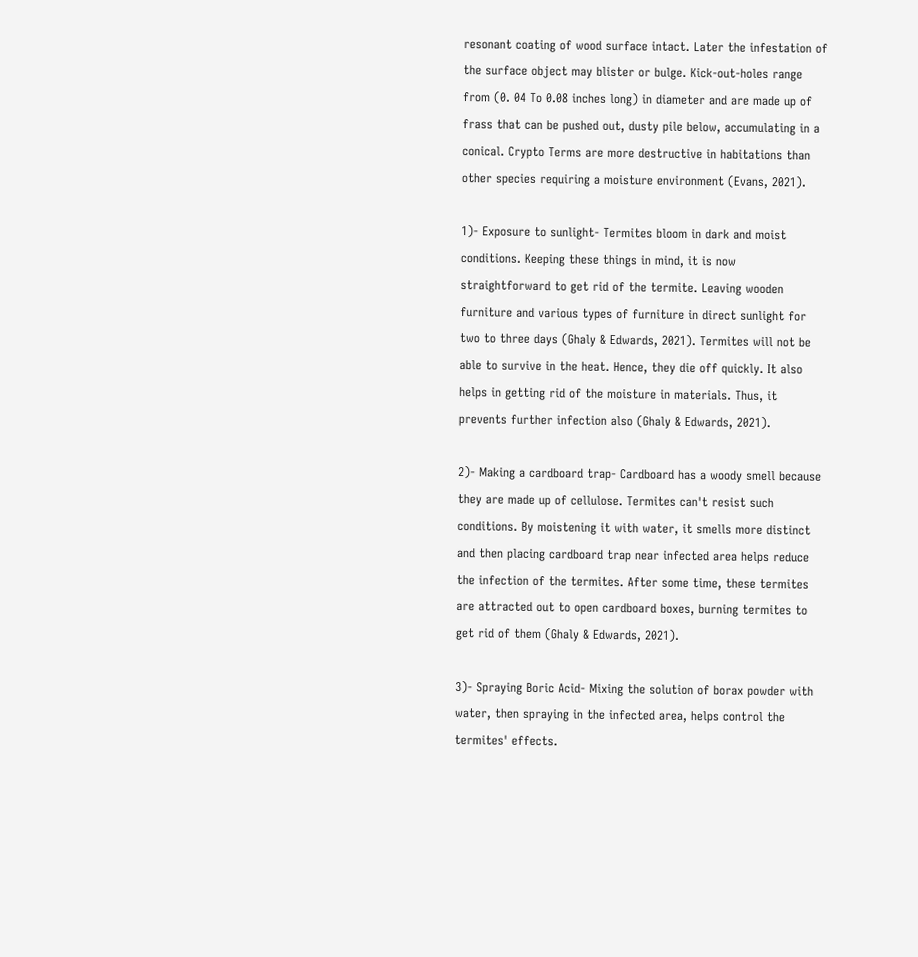resonant coating of wood surface intact. Later the infestation of the surface object may blister or bulge. Kick-out-holes range from (0. 04 To 0.08 inches long) in diameter and are made up of frass that can be pushed out, dusty pile below, accumulating in a conical. Crypto Terms are more destructive in habitations than other species requiring a moisture environment (Evans, 2021).

1)- Exposure to sunlight- Termites bloom in dark and moist conditions. Keeping these things in mind, it is now straightforward to get rid of the termite. Leaving wooden furniture and various types of furniture in direct sunlight for two to three days (Ghaly & Edwards, 2021). Termites will not be able to survive in the heat. Hence, they die off quickly. It also helps in getting rid of the moisture in materials. Thus, it prevents further infection also (Ghaly & Edwards, 2021).

2)- Making a cardboard trap- Cardboard has a woody smell because they are made up of cellulose. Termites can't resist such conditions. By moistening it with water, it smells more distinct and then placing cardboard trap near infected area helps reduce the infection of the termites. After some time, these termites are attracted out to open cardboard boxes, burning termites to get rid of them (Ghaly & Edwards, 2021).

3)- Spraying Boric Acid- Mixing the solution of borax powder with water, then spraying in the infected area, helps control the termites' effects.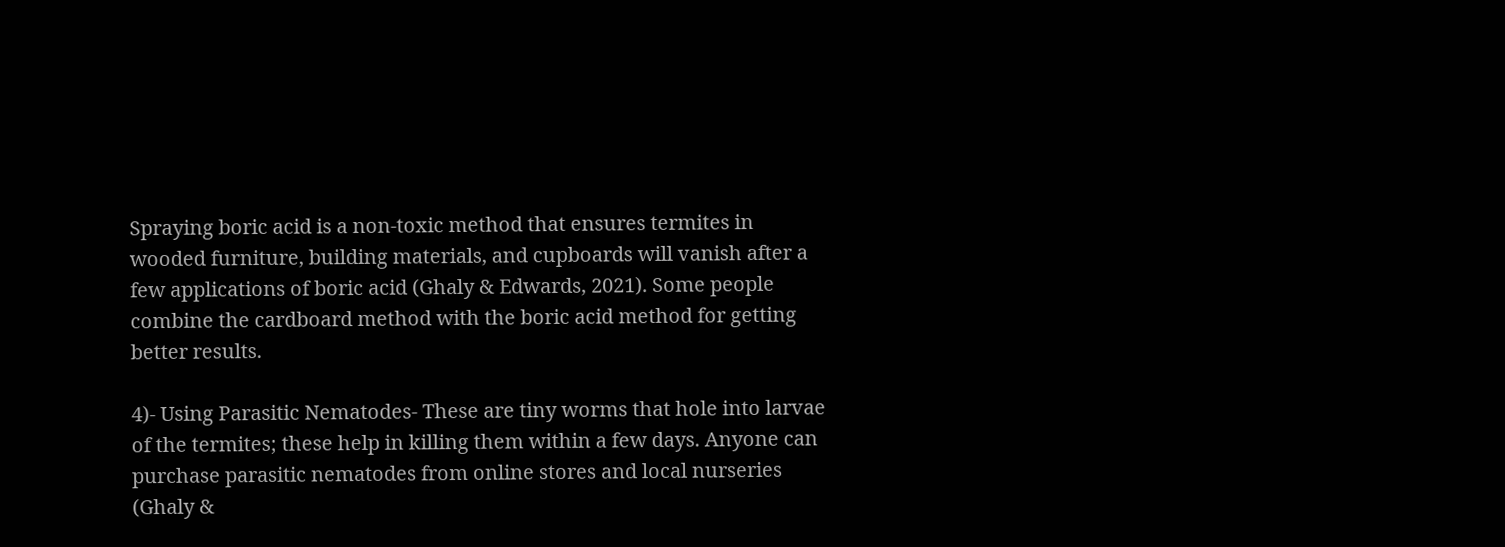Spraying boric acid is a non-toxic method that ensures termites in wooded furniture, building materials, and cupboards will vanish after a few applications of boric acid (Ghaly & Edwards, 2021). Some people combine the cardboard method with the boric acid method for getting better results.

4)- Using Parasitic Nematodes- These are tiny worms that hole into larvae of the termites; these help in killing them within a few days. Anyone can purchase parasitic nematodes from online stores and local nurseries (Ghaly &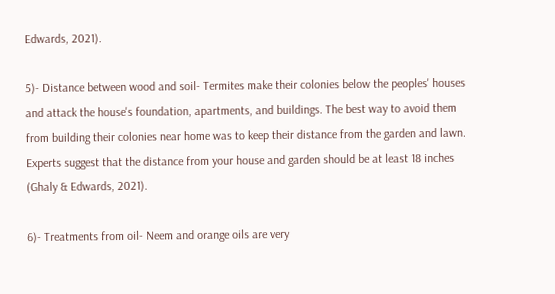Edwards, 2021).

5)- Distance between wood and soil- Termites make their colonies below the peoples' houses and attack the house's foundation, apartments, and buildings. The best way to avoid them from building their colonies near home was to keep their distance from the garden and lawn. Experts suggest that the distance from your house and garden should be at least 18 inches (Ghaly & Edwards, 2021).

6)- Treatments from oil- Neem and orange oils are very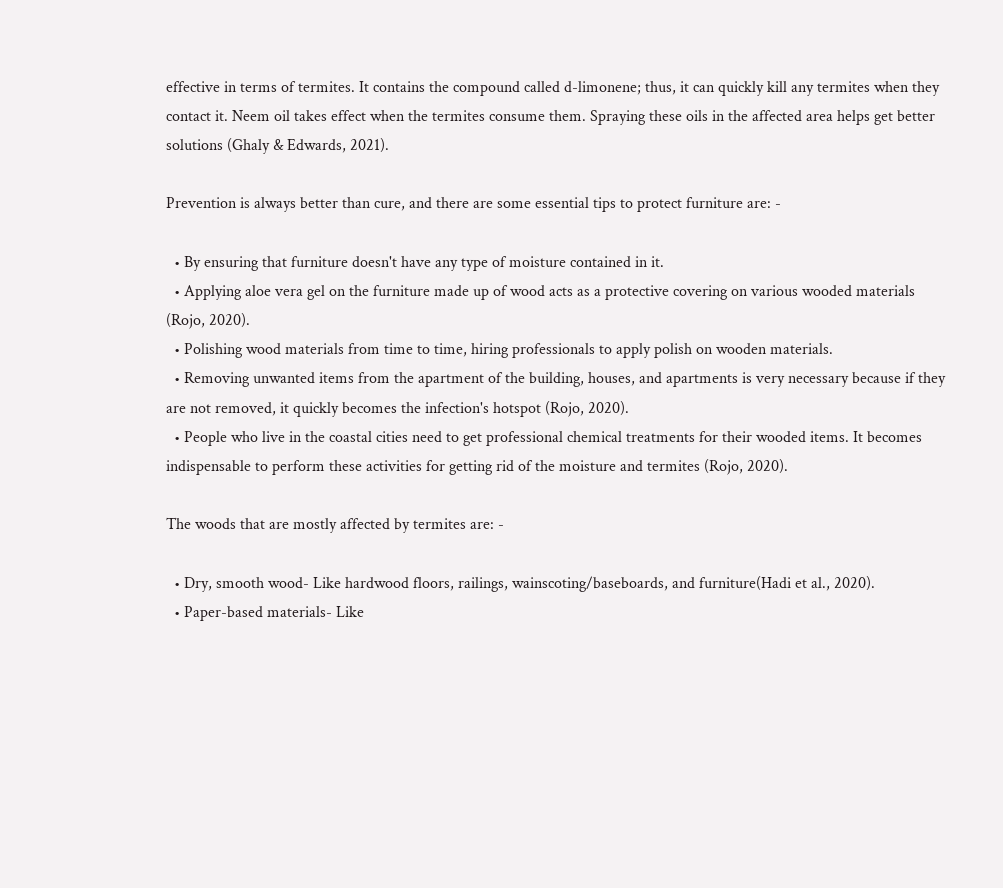effective in terms of termites. It contains the compound called d-limonene; thus, it can quickly kill any termites when they contact it. Neem oil takes effect when the termites consume them. Spraying these oils in the affected area helps get better solutions (Ghaly & Edwards, 2021).

Prevention is always better than cure, and there are some essential tips to protect furniture are: -

  • By ensuring that furniture doesn't have any type of moisture contained in it.
  • Applying aloe vera gel on the furniture made up of wood acts as a protective covering on various wooded materials (Rojo, 2020).
  • Polishing wood materials from time to time, hiring professionals to apply polish on wooden materials.
  • Removing unwanted items from the apartment of the building, houses, and apartments is very necessary because if they are not removed, it quickly becomes the infection's hotspot (Rojo, 2020).
  • People who live in the coastal cities need to get professional chemical treatments for their wooded items. It becomes indispensable to perform these activities for getting rid of the moisture and termites (Rojo, 2020).

The woods that are mostly affected by termites are: -

  • Dry, smooth wood- Like hardwood floors, railings, wainscoting/baseboards, and furniture(Hadi et al., 2020).
  • Paper-based materials- Like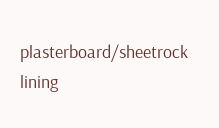plasterboard/sheetrock lining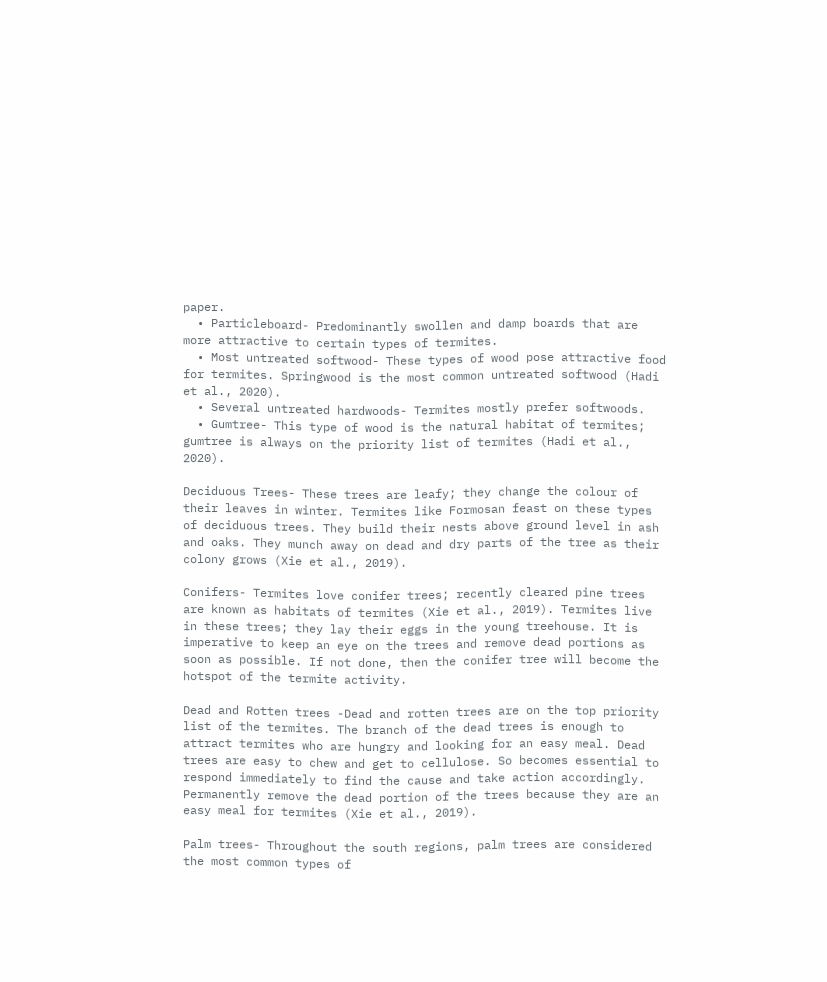paper.
  • Particleboard- Predominantly swollen and damp boards that are more attractive to certain types of termites.
  • Most untreated softwood- These types of wood pose attractive food for termites. Springwood is the most common untreated softwood (Hadi et al., 2020).
  • Several untreated hardwoods- Termites mostly prefer softwoods.
  • Gumtree- This type of wood is the natural habitat of termites; gumtree is always on the priority list of termites (Hadi et al., 2020).

Deciduous Trees- These trees are leafy; they change the colour of their leaves in winter. Termites like Formosan feast on these types of deciduous trees. They build their nests above ground level in ash and oaks. They munch away on dead and dry parts of the tree as their colony grows (Xie et al., 2019).

Conifers- Termites love conifer trees; recently cleared pine trees are known as habitats of termites (Xie et al., 2019). Termites live in these trees; they lay their eggs in the young treehouse. It is imperative to keep an eye on the trees and remove dead portions as soon as possible. If not done, then the conifer tree will become the hotspot of the termite activity.

Dead and Rotten trees -Dead and rotten trees are on the top priority list of the termites. The branch of the dead trees is enough to attract termites who are hungry and looking for an easy meal. Dead trees are easy to chew and get to cellulose. So becomes essential to respond immediately to find the cause and take action accordingly. Permanently remove the dead portion of the trees because they are an easy meal for termites (Xie et al., 2019).

Palm trees- Throughout the south regions, palm trees are considered the most common types of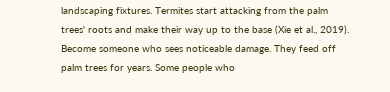landscaping fixtures. Termites start attacking from the palm trees' roots and make their way up to the base (Xie et al., 2019). Become someone who sees noticeable damage. They feed off palm trees for years. Some people who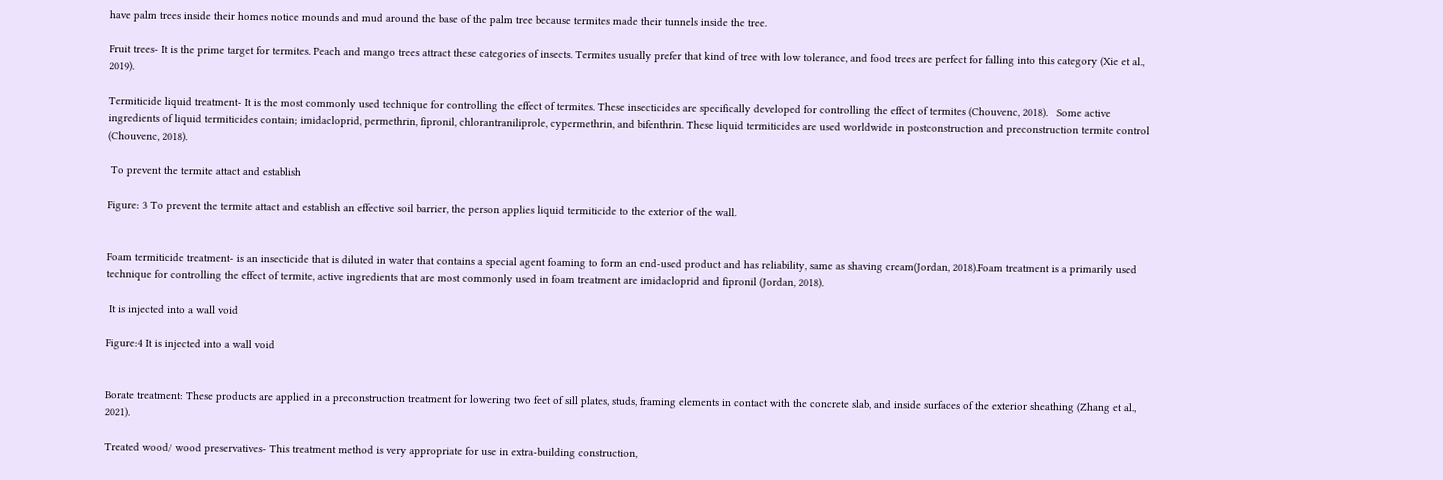have palm trees inside their homes notice mounds and mud around the base of the palm tree because termites made their tunnels inside the tree.

Fruit trees- It is the prime target for termites. Peach and mango trees attract these categories of insects. Termites usually prefer that kind of tree with low tolerance, and food trees are perfect for falling into this category (Xie et al., 2019).

Termiticide liquid treatment- It is the most commonly used technique for controlling the effect of termites. These insecticides are specifically developed for controlling the effect of termites (Chouvenc, 2018).   Some active ingredients of liquid termiticides contain; imidacloprid, permethrin, fipronil, chlorantraniliprole, cypermethrin, and bifenthrin. These liquid termiticides are used worldwide in postconstruction and preconstruction termite control (Chouvenc, 2018).

 To prevent the termite attact and establish

Figure: 3 To prevent the termite attact and establish an effective soil barrier, the person applies liquid termiticide to the exterior of the wall.


Foam termiticide treatment- is an insecticide that is diluted in water that contains a special agent foaming to form an end-used product and has reliability, same as shaving cream(Jordan, 2018).Foam treatment is a primarily used technique for controlling the effect of termite, active ingredients that are most commonly used in foam treatment are imidacloprid and fipronil (Jordan, 2018).

 It is injected into a wall void

Figure:4 It is injected into a wall void


Borate treatment: These products are applied in a preconstruction treatment for lowering two feet of sill plates, studs, framing elements in contact with the concrete slab, and inside surfaces of the exterior sheathing (Zhang et al., 2021).

Treated wood/ wood preservatives- This treatment method is very appropriate for use in extra-building construction,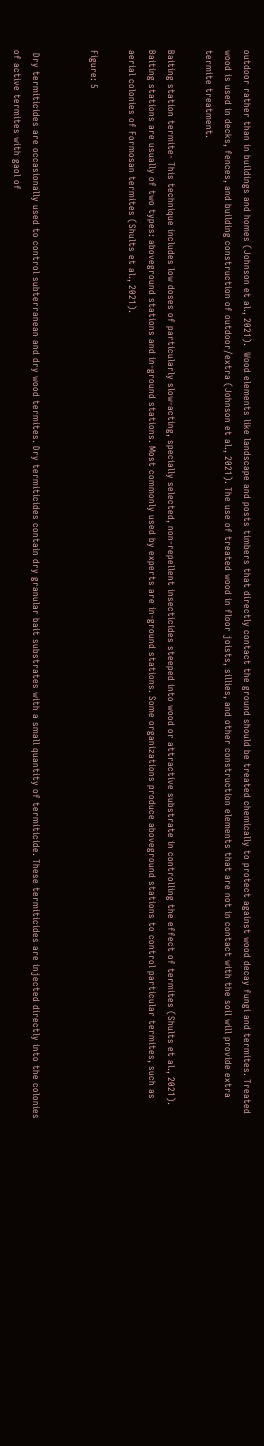outdoor rather than in buildings and homes (Johnson et al., 2021).  Wood elements like landscape and posts timbers that directly contact the ground should be treated chemically to protect against wood decay fungi and termites. Treated wood is used in decks, fences, and building construction of outdoor/extra (Johnson et al., 2021). The use of treated wood in floor joists, sillies, and other construction elements that are not in contact with the soil will provide extra termite treatment.

Baiting station termite- This technique includes low doses of particularly slow-acting, specially selected, non-repellent insecticides steeped into wood or attractive substrate in controlling the effect of termites (Shults et al., 2021). Baiting stations are usually of two types: aboveground stations and in-ground stations. Most commonly used by experts are in-ground stations. Some organizations produce aboveground stations to control particular termites, such as aerial colonies of Formosan termites (Shults et al., 2021).

Figure: 5


 Dry termiticides are occasionally used to control subterranean and dry wood termites. Dry termiticides contain dry granular bait substrates with a small quantity of termiticide. These termiticides are injected directly into the colonies of active termites with gaol of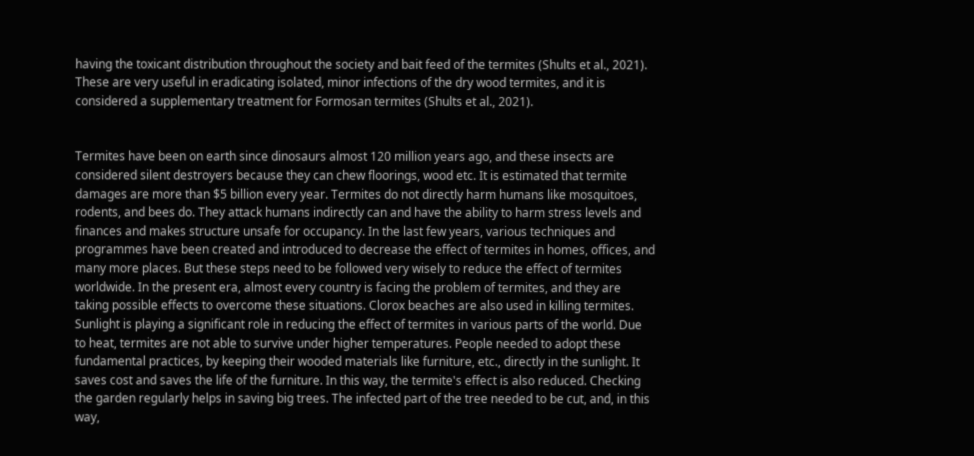having the toxicant distribution throughout the society and bait feed of the termites (Shults et al., 2021). These are very useful in eradicating isolated, minor infections of the dry wood termites, and it is considered a supplementary treatment for Formosan termites (Shults et al., 2021).


Termites have been on earth since dinosaurs almost 120 million years ago, and these insects are considered silent destroyers because they can chew floorings, wood etc. It is estimated that termite damages are more than $5 billion every year. Termites do not directly harm humans like mosquitoes, rodents, and bees do. They attack humans indirectly can and have the ability to harm stress levels and finances and makes structure unsafe for occupancy. In the last few years, various techniques and programmes have been created and introduced to decrease the effect of termites in homes, offices, and many more places. But these steps need to be followed very wisely to reduce the effect of termites worldwide. In the present era, almost every country is facing the problem of termites, and they are taking possible effects to overcome these situations. Clorox beaches are also used in killing termites. Sunlight is playing a significant role in reducing the effect of termites in various parts of the world. Due to heat, termites are not able to survive under higher temperatures. People needed to adopt these fundamental practices, by keeping their wooded materials like furniture, etc., directly in the sunlight. It saves cost and saves the life of the furniture. In this way, the termite's effect is also reduced. Checking the garden regularly helps in saving big trees. The infected part of the tree needed to be cut, and, in this way,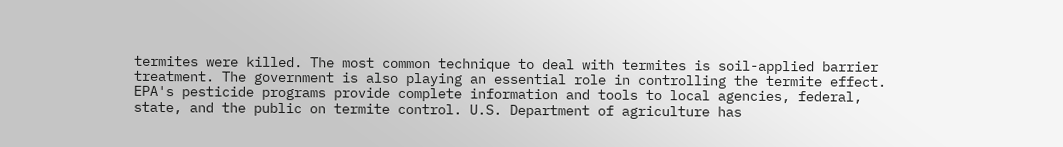termites were killed. The most common technique to deal with termites is soil-applied barrier treatment. The government is also playing an essential role in controlling the termite effect. EPA's pesticide programs provide complete information and tools to local agencies, federal, state, and the public on termite control. U.S. Department of agriculture has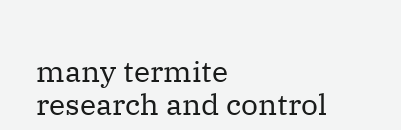many termite research and control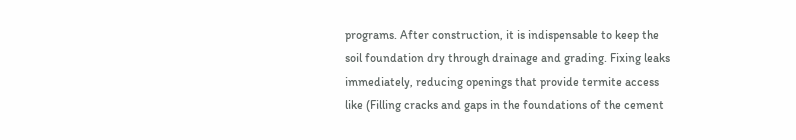programs. After construction, it is indispensable to keep the soil foundation dry through drainage and grading. Fixing leaks immediately, reducing openings that provide termite access like (Filling cracks and gaps in the foundations of the cement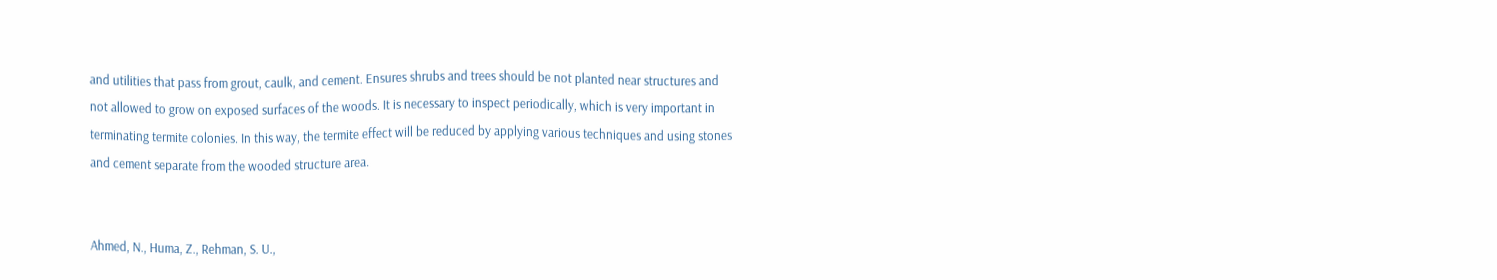and utilities that pass from grout, caulk, and cement. Ensures shrubs and trees should be not planted near structures and not allowed to grow on exposed surfaces of the woods. It is necessary to inspect periodically, which is very important in terminating termite colonies. In this way, the termite effect will be reduced by applying various techniques and using stones and cement separate from the wooded structure area.


Ahmed, N., Huma, Z., Rehman, S. U.,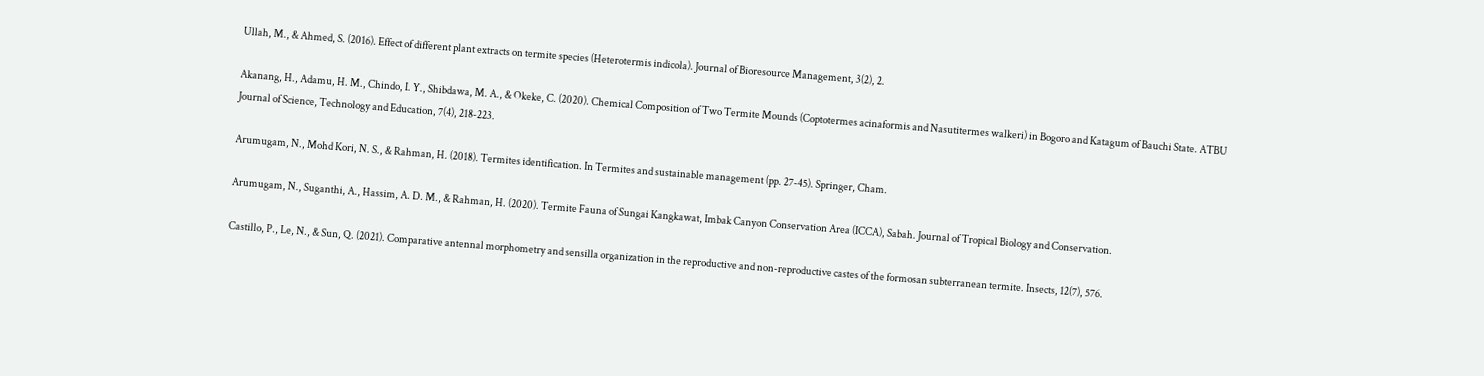Ullah, M., & Ahmed, S. (2016). Effect of different plant extracts on termite species (Heterotermis indicola). Journal of Bioresource Management, 3(2), 2.

Akanang, H., Adamu, H. M., Chindo, I. Y., Shibdawa, M. A., & Okeke, C. (2020). Chemical Composition of Two Termite Mounds (Coptotermes acinaformis and Nasutitermes walkeri) in Bogoro and Katagum of Bauchi State. ATBU Journal of Science, Technology and Education, 7(4), 218-223.

Arumugam, N., Mohd Kori, N. S., & Rahman, H. (2018). Termites identification. In Termites and sustainable management (pp. 27-45). Springer, Cham.

Arumugam, N., Suganthi, A., Hassim, A. D. M., & Rahman, H. (2020). Termite Fauna of Sungai Kangkawat, Imbak Canyon Conservation Area (ICCA), Sabah. Journal of Tropical Biology and Conservation.

Castillo, P., Le, N., & Sun, Q. (2021). Comparative antennal morphometry and sensilla organization in the reproductive and non-reproductive castes of the formosan subterranean termite. Insects, 12(7), 576.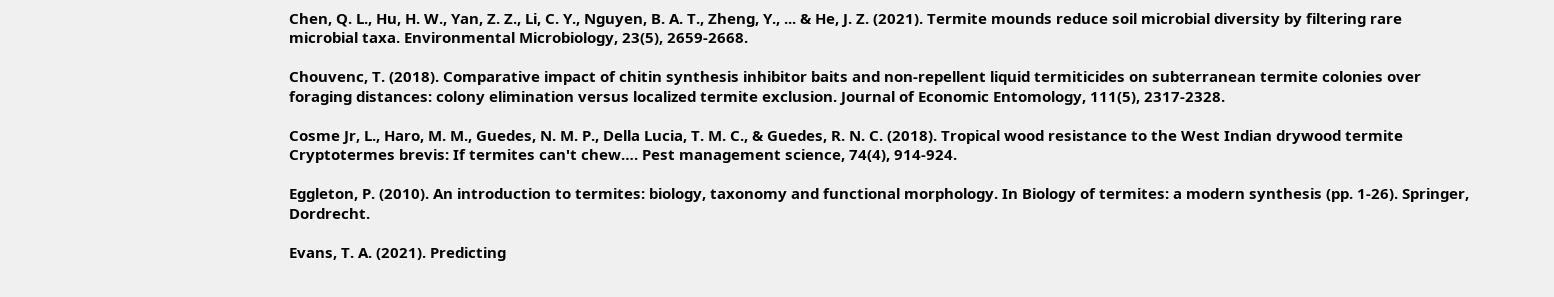Chen, Q. L., Hu, H. W., Yan, Z. Z., Li, C. Y., Nguyen, B. A. T., Zheng, Y., ... & He, J. Z. (2021). Termite mounds reduce soil microbial diversity by filtering rare microbial taxa. Environmental Microbiology, 23(5), 2659-2668.

Chouvenc, T. (2018). Comparative impact of chitin synthesis inhibitor baits and non-repellent liquid termiticides on subterranean termite colonies over foraging distances: colony elimination versus localized termite exclusion. Journal of Economic Entomology, 111(5), 2317-2328.

Cosme Jr, L., Haro, M. M., Guedes, N. M. P., Della Lucia, T. M. C., & Guedes, R. N. C. (2018). Tropical wood resistance to the West Indian drywood termite Cryptotermes brevis: If termites can't chew…. Pest management science, 74(4), 914-924.

Eggleton, P. (2010). An introduction to termites: biology, taxonomy and functional morphology. In Biology of termites: a modern synthesis (pp. 1-26). Springer, Dordrecht.

Evans, T. A. (2021). Predicting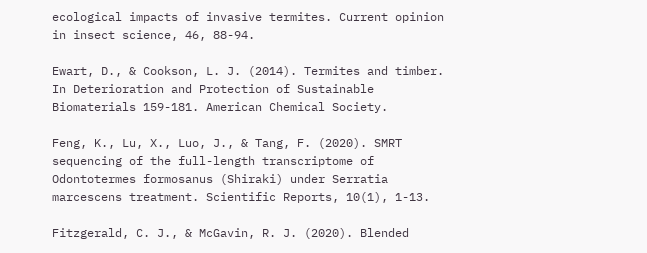ecological impacts of invasive termites. Current opinion in insect science, 46, 88-94.

Ewart, D., & Cookson, L. J. (2014). Termites and timber. In Deterioration and Protection of Sustainable Biomaterials 159-181. American Chemical Society.

Feng, K., Lu, X., Luo, J., & Tang, F. (2020). SMRT sequencing of the full-length transcriptome of Odontotermes formosanus (Shiraki) under Serratia marcescens treatment. Scientific Reports, 10(1), 1-13.

Fitzgerald, C. J., & McGavin, R. J. (2020). Blended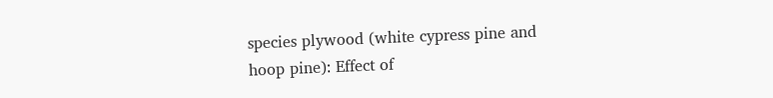species plywood (white cypress pine and hoop pine): Effect of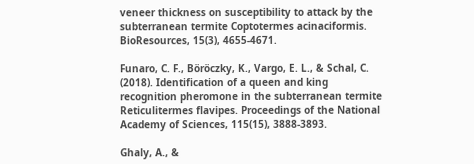veneer thickness on susceptibility to attack by the subterranean termite Coptotermes acinaciformis. BioResources, 15(3), 4655-4671.

Funaro, C. F., Böröczky, K., Vargo, E. L., & Schal, C. (2018). Identification of a queen and king recognition pheromone in the subterranean termite Reticulitermes flavipes. Proceedings of the National Academy of Sciences, 115(15), 3888-3893.

Ghaly, A., &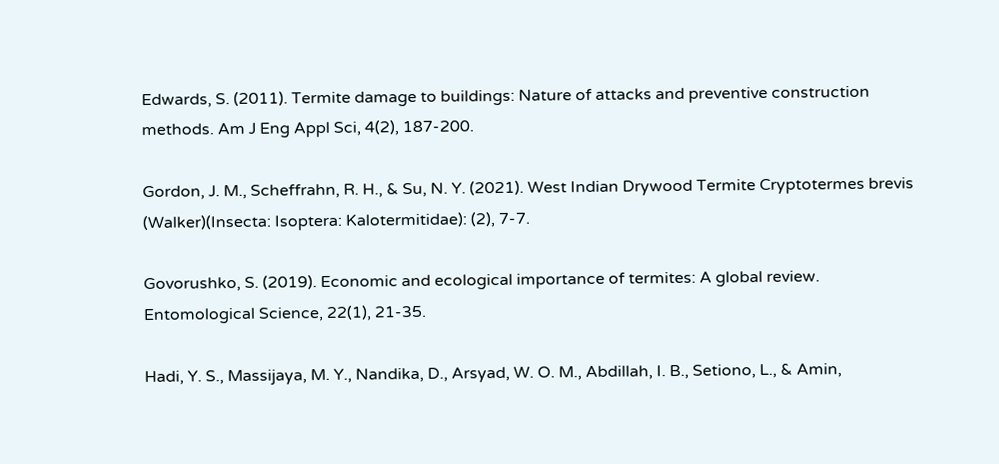Edwards, S. (2011). Termite damage to buildings: Nature of attacks and preventive construction methods. Am J Eng Appl Sci, 4(2), 187-200.

Gordon, J. M., Scheffrahn, R. H., & Su, N. Y. (2021). West Indian Drywood Termite Cryptotermes brevis (Walker)(Insecta: Isoptera: Kalotermitidae): (2), 7-7.

Govorushko, S. (2019). Economic and ecological importance of termites: A global review. Entomological Science, 22(1), 21-35.

Hadi, Y. S., Massijaya, M. Y., Nandika, D., Arsyad, W. O. M., Abdillah, I. B., Setiono, L., & Amin,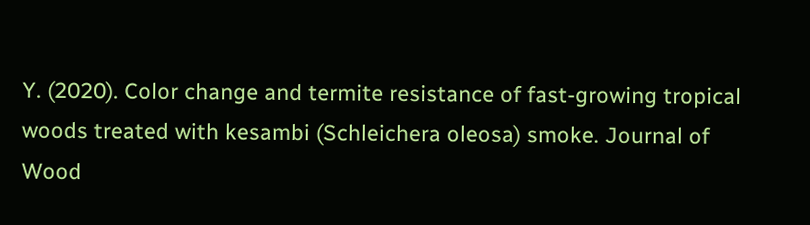Y. (2020). Color change and termite resistance of fast-growing tropical woods treated with kesambi (Schleichera oleosa) smoke. Journal of Wood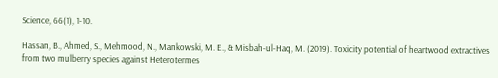Science, 66(1), 1-10.

Hassan, B., Ahmed, S., Mehmood, N., Mankowski, M. E., & Misbah-ul-Haq, M. (2019). Toxicity potential of heartwood extractives from two mulberry species against Heterotermes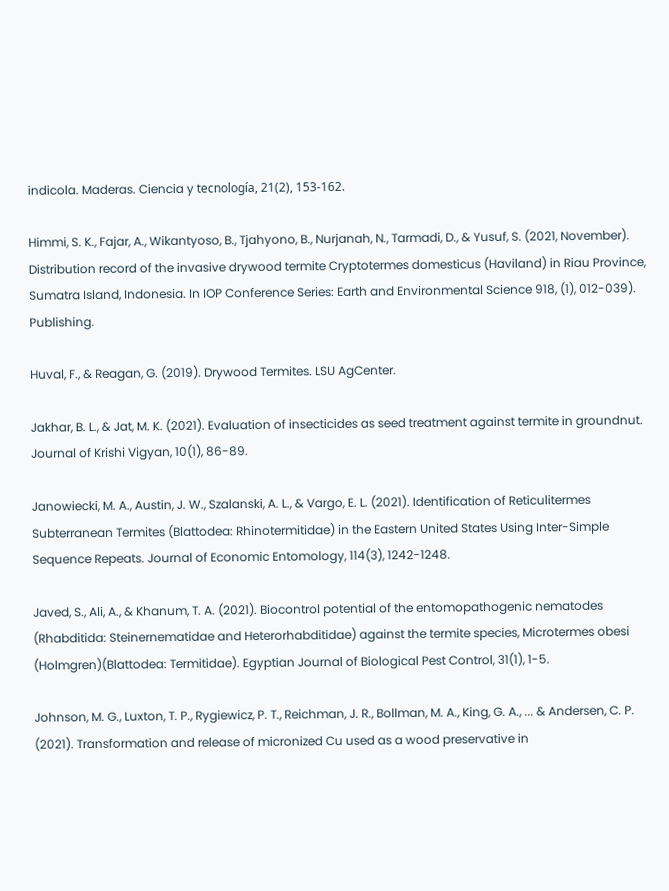indicola. Maderas. Ciencia y tecnología, 21(2), 153-162.

Himmi, S. K., Fajar, A., Wikantyoso, B., Tjahyono, B., Nurjanah, N., Tarmadi, D., & Yusuf, S. (2021, November). Distribution record of the invasive drywood termite Cryptotermes domesticus (Haviland) in Riau Province, Sumatra Island, Indonesia. In IOP Conference Series: Earth and Environmental Science 918, (1), 012-039).  Publishing.

Huval, F., & Reagan, G. (2019). Drywood Termites. LSU AgCenter.

Jakhar, B. L., & Jat, M. K. (2021). Evaluation of insecticides as seed treatment against termite in groundnut. Journal of Krishi Vigyan, 10(1), 86-89.

Janowiecki, M. A., Austin, J. W., Szalanski, A. L., & Vargo, E. L. (2021). Identification of Reticulitermes Subterranean Termites (Blattodea: Rhinotermitidae) in the Eastern United States Using Inter-Simple Sequence Repeats. Journal of Economic Entomology, 114(3), 1242-1248.

Javed, S., Ali, A., & Khanum, T. A. (2021). Biocontrol potential of the entomopathogenic nematodes (Rhabditida: Steinernematidae and Heterorhabditidae) against the termite species, Microtermes obesi (Holmgren)(Blattodea: Termitidae). Egyptian Journal of Biological Pest Control, 31(1), 1-5.

Johnson, M. G., Luxton, T. P., Rygiewicz, P. T., Reichman, J. R., Bollman, M. A., King, G. A., ... & Andersen, C. P. (2021). Transformation and release of micronized Cu used as a wood preservative in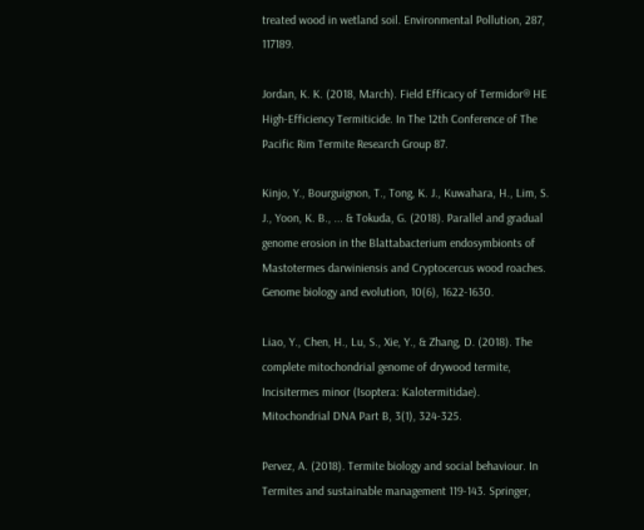treated wood in wetland soil. Environmental Pollution, 287, 117189.

Jordan, K. K. (2018, March). Field Efficacy of Termidor® HE High-Efficiency Termiticide. In The 12th Conference of The Pacific Rim Termite Research Group 87.

Kinjo, Y., Bourguignon, T., Tong, K. J., Kuwahara, H., Lim, S. J., Yoon, K. B., ... & Tokuda, G. (2018). Parallel and gradual genome erosion in the Blattabacterium endosymbionts of Mastotermes darwiniensis and Cryptocercus wood roaches. Genome biology and evolution, 10(6), 1622-1630.

Liao, Y., Chen, H., Lu, S., Xie, Y., & Zhang, D. (2018). The complete mitochondrial genome of drywood termite, Incisitermes minor (Isoptera: Kalotermitidae). Mitochondrial DNA Part B, 3(1), 324-325.

Pervez, A. (2018). Termite biology and social behaviour. In Termites and sustainable management 119-143. Springer,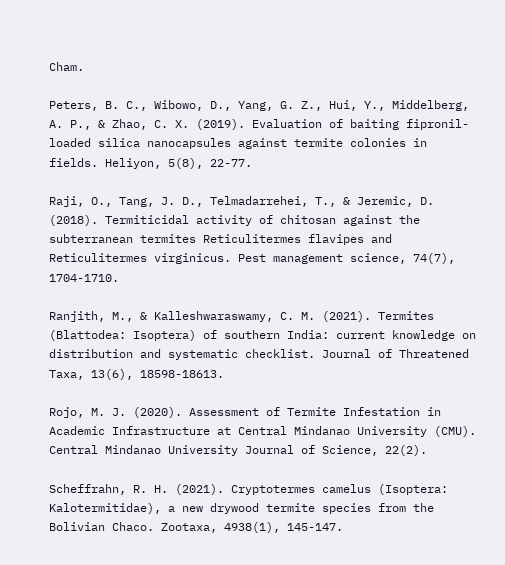Cham.

Peters, B. C., Wibowo, D., Yang, G. Z., Hui, Y., Middelberg, A. P., & Zhao, C. X. (2019). Evaluation of baiting fipronil-loaded silica nanocapsules against termite colonies in fields. Heliyon, 5(8), 22-77.

Raji, O., Tang, J. D., Telmadarrehei, T., & Jeremic, D. (2018). Termiticidal activity of chitosan against the subterranean termites Reticulitermes flavipes and Reticulitermes virginicus. Pest management science, 74(7), 1704-1710.

Ranjith, M., & Kalleshwaraswamy, C. M. (2021). Termites (Blattodea: Isoptera) of southern India: current knowledge on distribution and systematic checklist. Journal of Threatened Taxa, 13(6), 18598-18613.

Rojo, M. J. (2020). Assessment of Termite Infestation in Academic Infrastructure at Central Mindanao University (CMU). Central Mindanao University Journal of Science, 22(2).

Scheffrahn, R. H. (2021). Cryptotermes camelus (Isoptera: Kalotermitidae), a new drywood termite species from the Bolivian Chaco. Zootaxa, 4938(1), 145-147.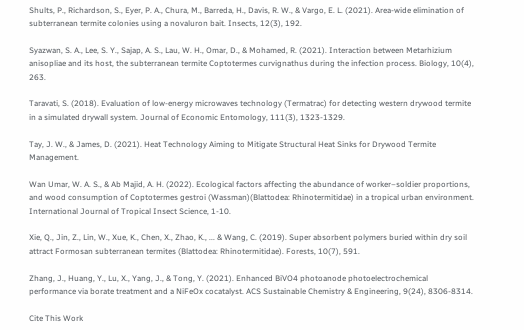Shults, P., Richardson, S., Eyer, P. A., Chura, M., Barreda, H., Davis, R. W., & Vargo, E. L. (2021). Area-wide elimination of subterranean termite colonies using a novaluron bait. Insects, 12(3), 192.

Syazwan, S. A., Lee, S. Y., Sajap, A. S., Lau, W. H., Omar, D., & Mohamed, R. (2021). Interaction between Metarhizium anisopliae and its host, the subterranean termite Coptotermes curvignathus during the infection process. Biology, 10(4), 263.

Taravati, S. (2018). Evaluation of low-energy microwaves technology (Termatrac) for detecting western drywood termite in a simulated drywall system. Journal of Economic Entomology, 111(3), 1323-1329.

Tay, J. W., & James, D. (2021). Heat Technology Aiming to Mitigate Structural Heat Sinks for Drywood Termite Management.

Wan Umar, W. A. S., & Ab Majid, A. H. (2022). Ecological factors affecting the abundance of worker–soldier proportions, and wood consumption of Coptotermes gestroi (Wassman)(Blattodea: Rhinotermitidae) in a tropical urban environment. International Journal of Tropical Insect Science, 1-10.

Xie, Q., Jin, Z., Lin, W., Xue, K., Chen, X., Zhao, K., ... & Wang, C. (2019). Super absorbent polymers buried within dry soil attract Formosan subterranean termites (Blattodea: Rhinotermitidae). Forests, 10(7), 591.

Zhang, J., Huang, Y., Lu, X., Yang, J., & Tong, Y. (2021). Enhanced BiVO4 photoanode photoelectrochemical performance via borate treatment and a NiFeOx cocatalyst. ACS Sustainable Chemistry & Engineering, 9(24), 8306-8314.

Cite This Work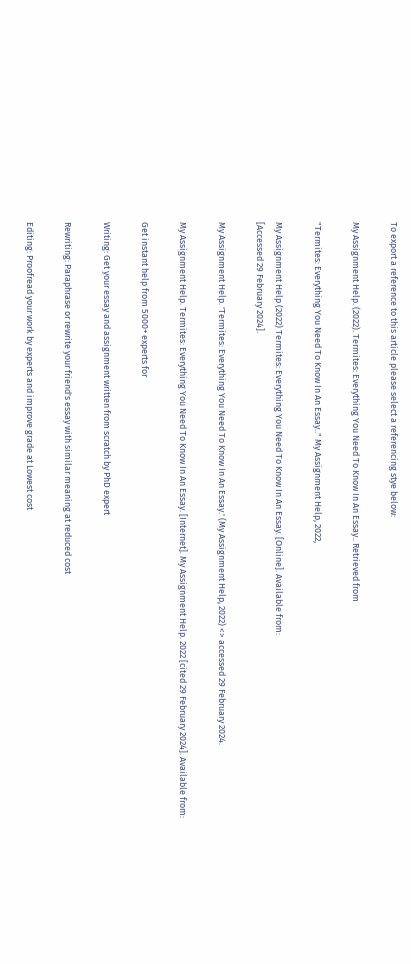To export a reference to this article please select a referencing stye below:

My Assignment Help. (2022). Termites: Everything You Need To Know In An Essay.. Retrieved from

"Termites: Everything You Need To Know In An Essay.." My Assignment Help, 2022,

My Assignment Help (2022) Termites: Everything You Need To Know In An Essay. [Online]. Available from:
[Accessed 29 February 2024].

My Assignment Help. 'Termites: Everything You Need To Know In An Essay.' (My Assignment Help, 2022) <> accessed 29 February 2024.

My Assignment Help. Termites: Everything You Need To Know In An Essay. [Internet]. My Assignment Help. 2022 [cited 29 February 2024]. Available from:

Get instant help from 5000+ experts for

Writing: Get your essay and assignment written from scratch by PhD expert

Rewriting: Paraphrase or rewrite your friend's essay with similar meaning at reduced cost

Editing: Proofread your work by experts and improve grade at Lowest cost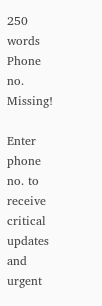250 words
Phone no. Missing!

Enter phone no. to receive critical updates and urgent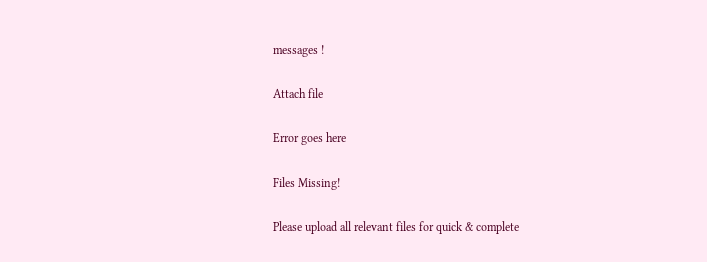messages !

Attach file

Error goes here

Files Missing!

Please upload all relevant files for quick & complete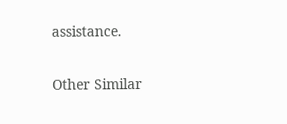assistance.

Other Similar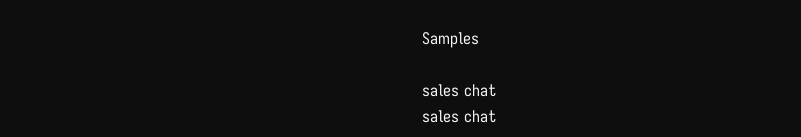Samples

sales chat
sales chat